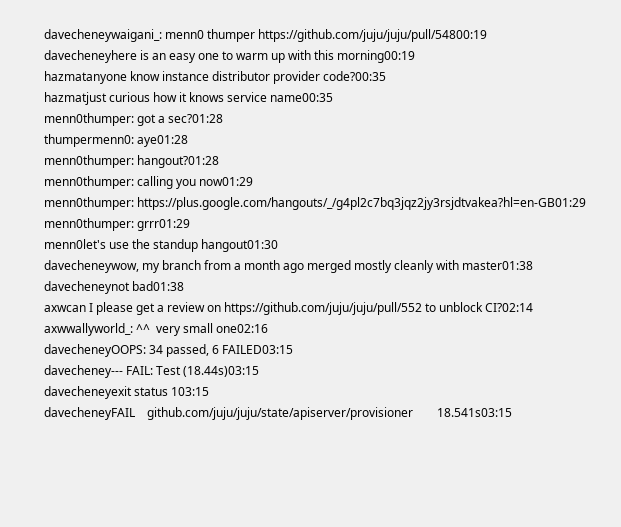davecheneywaigani_: menn0 thumper https://github.com/juju/juju/pull/54800:19
davecheneyhere is an easy one to warm up with this morning00:19
hazmatanyone know instance distributor provider code?00:35
hazmatjust curious how it knows service name00:35
menn0thumper: got a sec?01:28
thumpermenn0: aye01:28
menn0thumper: hangout?01:28
menn0thumper: calling you now01:29
menn0thumper: https://plus.google.com/hangouts/_/g4pl2c7bq3jqz2jy3rsjdtvakea?hl=en-GB01:29
menn0thumper: grrr01:29
menn0let's use the standup hangout01:30
davecheneywow, my branch from a month ago merged mostly cleanly with master01:38
davecheneynot bad01:38
axwcan I please get a review on https://github.com/juju/juju/pull/552 to unblock CI?02:14
axwwallyworld_: ^^  very small one02:16
davecheneyOOPS: 34 passed, 6 FAILED03:15
davecheney--- FAIL: Test (18.44s)03:15
davecheneyexit status 103:15
davecheneyFAIL    github.com/juju/juju/state/apiserver/provisioner        18.541s03:15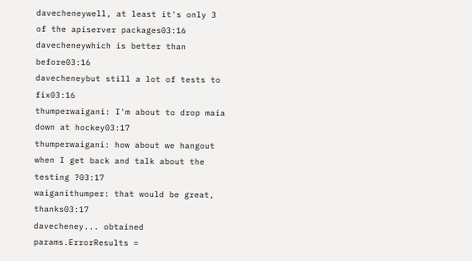davecheneywell, at least it's only 3 of the apiserver packages03:16
davecheneywhich is better than before03:16
davecheneybut still a lot of tests to fix03:16
thumperwaigani: I'm about to drop maia down at hockey03:17
thumperwaigani: how about we hangout when I get back and talk about the testing ?03:17
waiganithumper: that would be great, thanks03:17
davecheney... obtained params.ErrorResults =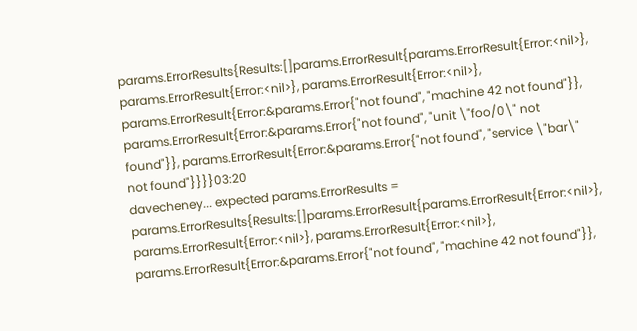params.ErrorResults{Results:[]params.ErrorResult{params.ErrorResult{Error:<nil>}, params.ErrorResult{Error:<nil>}, params.ErrorResult{Error:<nil>}, params.ErrorResult{Error:&params.Error{"not found", "machine 42 not found"}}, params.ErrorResult{Error:&params.Error{"not found", "unit \"foo/0\" not found"}}, params.ErrorResult{Error:&params.Error{"not found", "service \"bar\" not found"}}}}03:20
davecheney... expected params.ErrorResults = params.ErrorResults{Results:[]params.ErrorResult{params.ErrorResult{Error:<nil>}, params.ErrorResult{Error:<nil>}, params.ErrorResult{Error:<nil>}, params.ErrorResult{Error:&params.Error{"not found", "machine 42 not found"}},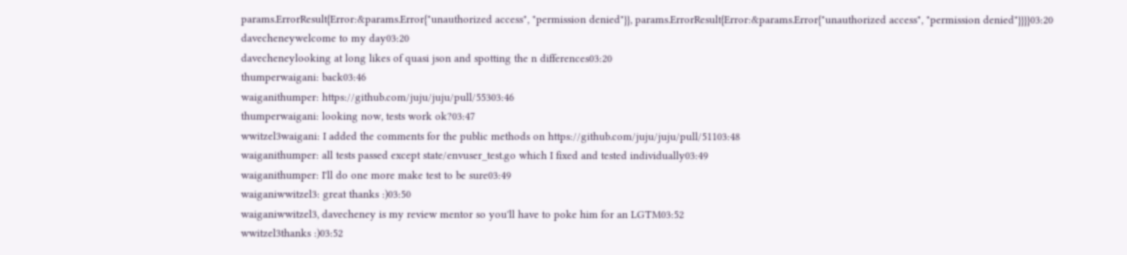params.ErrorResult{Error:&params.Error{"unauthorized access", "permission denied"}}, params.ErrorResult{Error:&params.Error{"unauthorized access", "permission denied"}}}}03:20
davecheneywelcome to my day03:20
davecheneylooking at long likes of quasi json and spotting the n differences03:20
thumperwaigani: back03:46
waiganithumper: https://github.com/juju/juju/pull/55303:46
thumperwaigani: looking now, tests work ok?03:47
wwitzel3waigani: I added the comments for the public methods on https://github.com/juju/juju/pull/51103:48
waiganithumper: all tests passed except state/envuser_test.go which I fixed and tested individually03:49
waiganithumper: I'll do one more make test to be sure03:49
waiganiwwitzel3: great thanks :)03:50
waiganiwwitzel3, davecheney is my review mentor so you'll have to poke him for an LGTM03:52
wwitzel3thanks :)03:52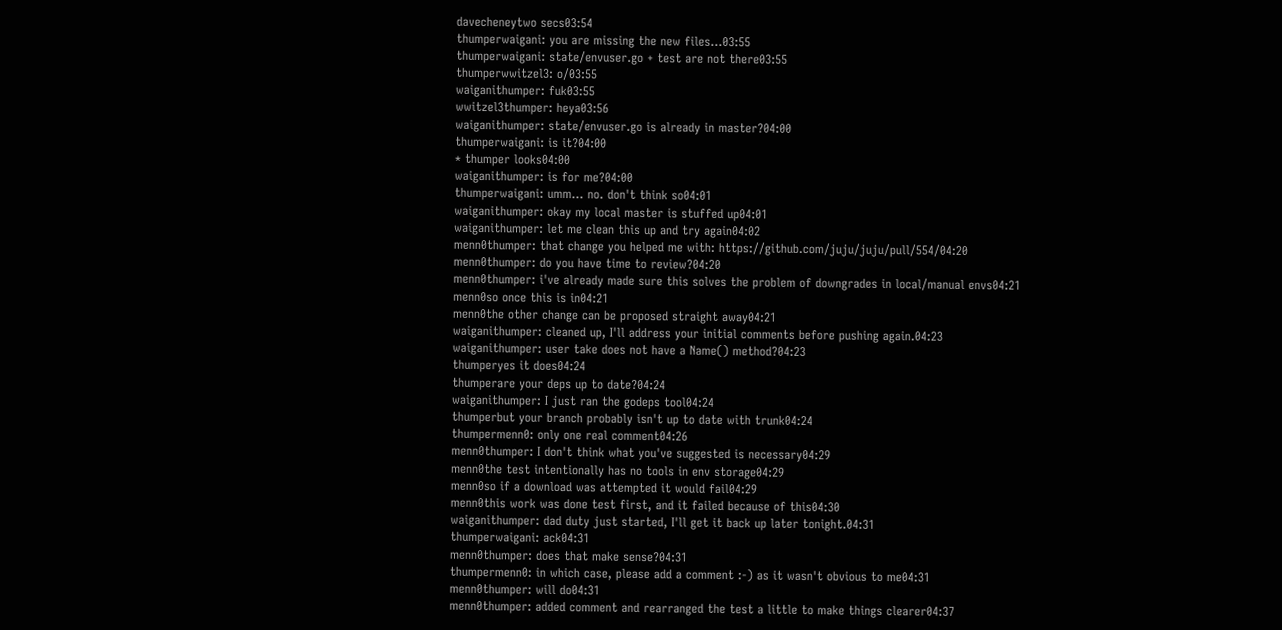davecheneytwo secs03:54
thumperwaigani: you are missing the new files...03:55
thumperwaigani: state/envuser.go + test are not there03:55
thumperwwitzel3: o/03:55
waiganithumper: fuk03:55
wwitzel3thumper: heya03:56
waiganithumper: state/envuser.go is already in master?04:00
thumperwaigani: is it?04:00
* thumper looks04:00
waiganithumper: is for me?04:00
thumperwaigani: umm... no. don't think so04:01
waiganithumper: okay my local master is stuffed up04:01
waiganithumper: let me clean this up and try again04:02
menn0thumper: that change you helped me with: https://github.com/juju/juju/pull/554/04:20
menn0thumper: do you have time to review?04:20
menn0thumper: i've already made sure this solves the problem of downgrades in local/manual envs04:21
menn0so once this is in04:21
menn0the other change can be proposed straight away04:21
waiganithumper: cleaned up, I'll address your initial comments before pushing again.04:23
waiganithumper: user take does not have a Name() method?04:23
thumperyes it does04:24
thumperare your deps up to date?04:24
waiganithumper: I just ran the godeps tool04:24
thumperbut your branch probably isn't up to date with trunk04:24
thumpermenn0: only one real comment04:26
menn0thumper: I don't think what you've suggested is necessary04:29
menn0the test intentionally has no tools in env storage04:29
menn0so if a download was attempted it would fail04:29
menn0this work was done test first, and it failed because of this04:30
waiganithumper: dad duty just started, I'll get it back up later tonight.04:31
thumperwaigani: ack04:31
menn0thumper: does that make sense?04:31
thumpermenn0: in which case, please add a comment :-) as it wasn't obvious to me04:31
menn0thumper: will do04:31
menn0thumper: added comment and rearranged the test a little to make things clearer04:37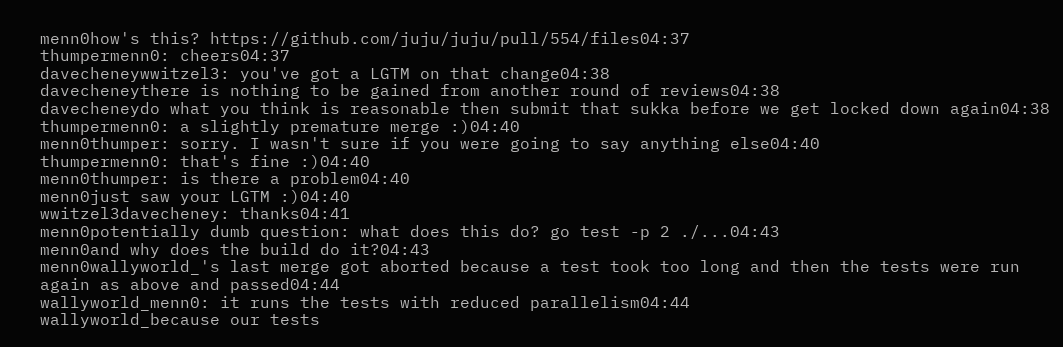menn0how's this? https://github.com/juju/juju/pull/554/files04:37
thumpermenn0: cheers04:37
davecheneywwitzel3: you've got a LGTM on that change04:38
davecheneythere is nothing to be gained from another round of reviews04:38
davecheneydo what you think is reasonable then submit that sukka before we get locked down again04:38
thumpermenn0: a slightly premature merge :)04:40
menn0thumper: sorry. I wasn't sure if you were going to say anything else04:40
thumpermenn0: that's fine :)04:40
menn0thumper: is there a problem04:40
menn0just saw your LGTM :)04:40
wwitzel3davecheney: thanks04:41
menn0potentially dumb question: what does this do? go test -p 2 ./...04:43
menn0and why does the build do it?04:43
menn0wallyworld_'s last merge got aborted because a test took too long and then the tests were run again as above and passed04:44
wallyworld_menn0: it runs the tests with reduced parallelism04:44
wallyworld_because our tests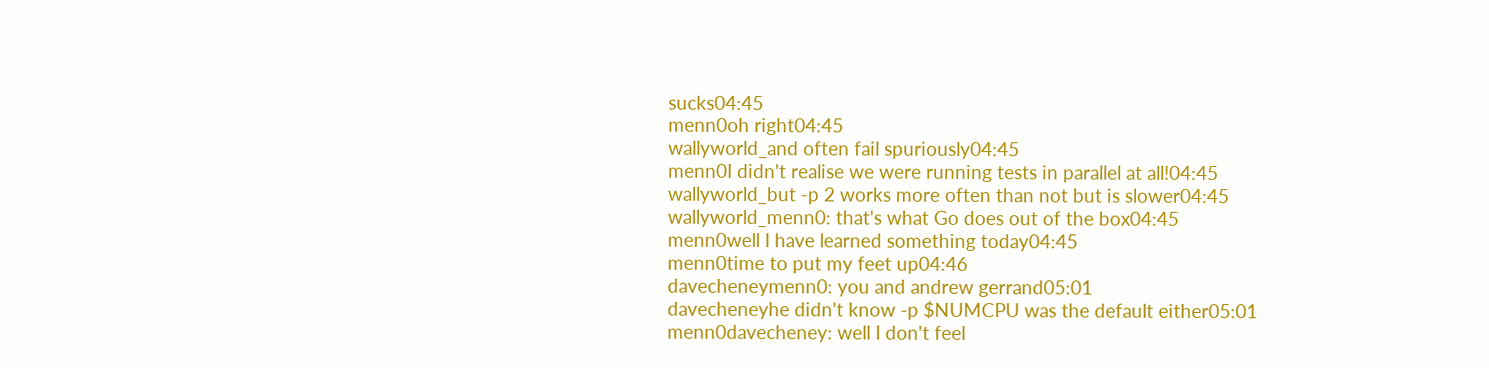sucks04:45
menn0oh right04:45
wallyworld_and often fail spuriously04:45
menn0I didn't realise we were running tests in parallel at all!04:45
wallyworld_but -p 2 works more often than not but is slower04:45
wallyworld_menn0: that's what Go does out of the box04:45
menn0well I have learned something today04:45
menn0time to put my feet up04:46
davecheneymenn0: you and andrew gerrand05:01
davecheneyhe didn't know -p $NUMCPU was the default either05:01
menn0davecheney: well I don't feel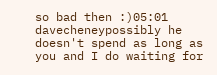so bad then :)05:01
davecheneypossibly he doesn't spend as long as you and I do waiting for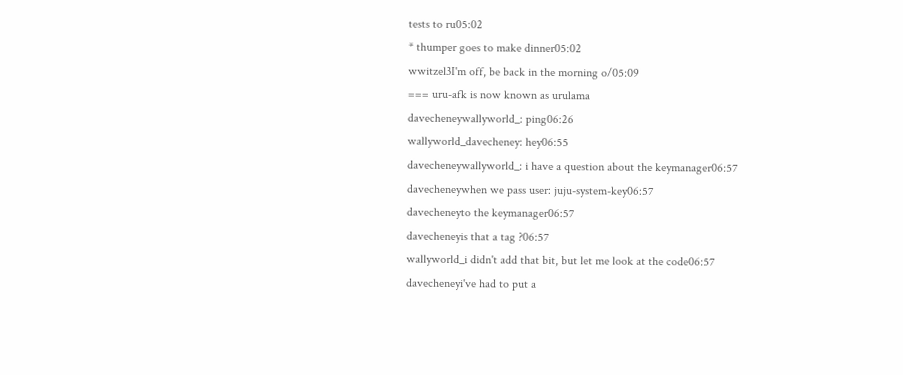tests to ru05:02
* thumper goes to make dinner05:02
wwitzel3I'm off, be back in the morning o/05:09
=== uru-afk is now known as urulama
davecheneywallyworld_: ping06:26
wallyworld_davecheney: hey06:55
davecheneywallyworld_: i have a question about the keymanager06:57
davecheneywhen we pass user: juju-system-key06:57
davecheneyto the keymanager06:57
davecheneyis that a tag ?06:57
wallyworld_i didn't add that bit, but let me look at the code06:57
davecheneyi've had to put a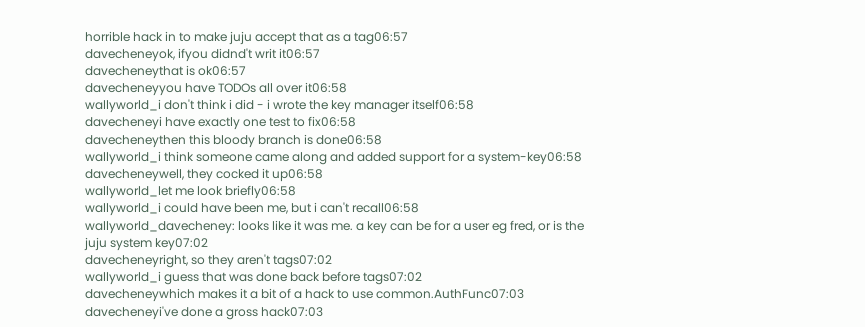horrible hack in to make juju accept that as a tag06:57
davecheneyok, ifyou didnd't writ it06:57
davecheneythat is ok06:57
davecheneyyou have TODOs all over it06:58
wallyworld_i don't think i did - i wrote the key manager itself06:58
davecheneyi have exactly one test to fix06:58
davecheneythen this bloody branch is done06:58
wallyworld_i think someone came along and added support for a system-key06:58
davecheneywell, they cocked it up06:58
wallyworld_let me look briefly06:58
wallyworld_i could have been me, but i can't recall06:58
wallyworld_davecheney: looks like it was me. a key can be for a user eg fred, or is the juju system key07:02
davecheneyright, so they aren't tags07:02
wallyworld_i guess that was done back before tags07:02
davecheneywhich makes it a bit of a hack to use common.AuthFunc07:03
davecheneyi've done a gross hack07:03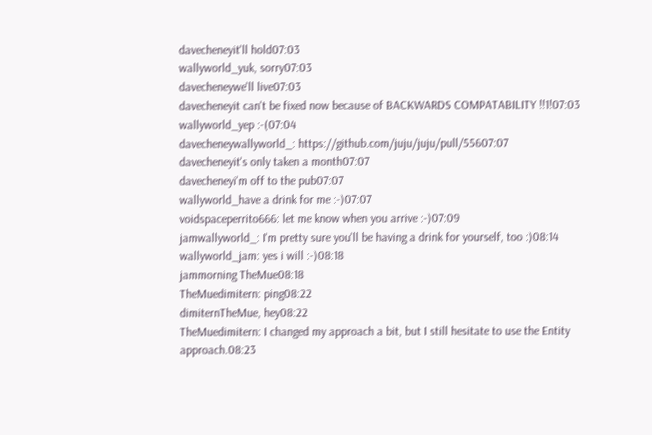davecheneyit'll hold07:03
wallyworld_yuk, sorry07:03
davecheneywe'll live07:03
davecheneyit can't be fixed now because of BACKWARDS COMPATABILITY !!1!07:03
wallyworld_yep :-(07:04
davecheneywallyworld_: https://github.com/juju/juju/pull/55607:07
davecheneyit's only taken a month07:07
davecheneyi'm off to the pub07:07
wallyworld_have a drink for me :-)07:07
voidspaceperrito666: let me know when you arrive :-)07:09
jamwallyworld_: I'm pretty sure you'll be having a drink for yourself, too :)08:14
wallyworld_jam: yes i will :-)08:18
jammorning TheMue08:18
TheMuedimitern: ping08:22
dimiternTheMue, hey08:22
TheMuedimitern: I changed my approach a bit, but I still hesitate to use the Entity approach.08:23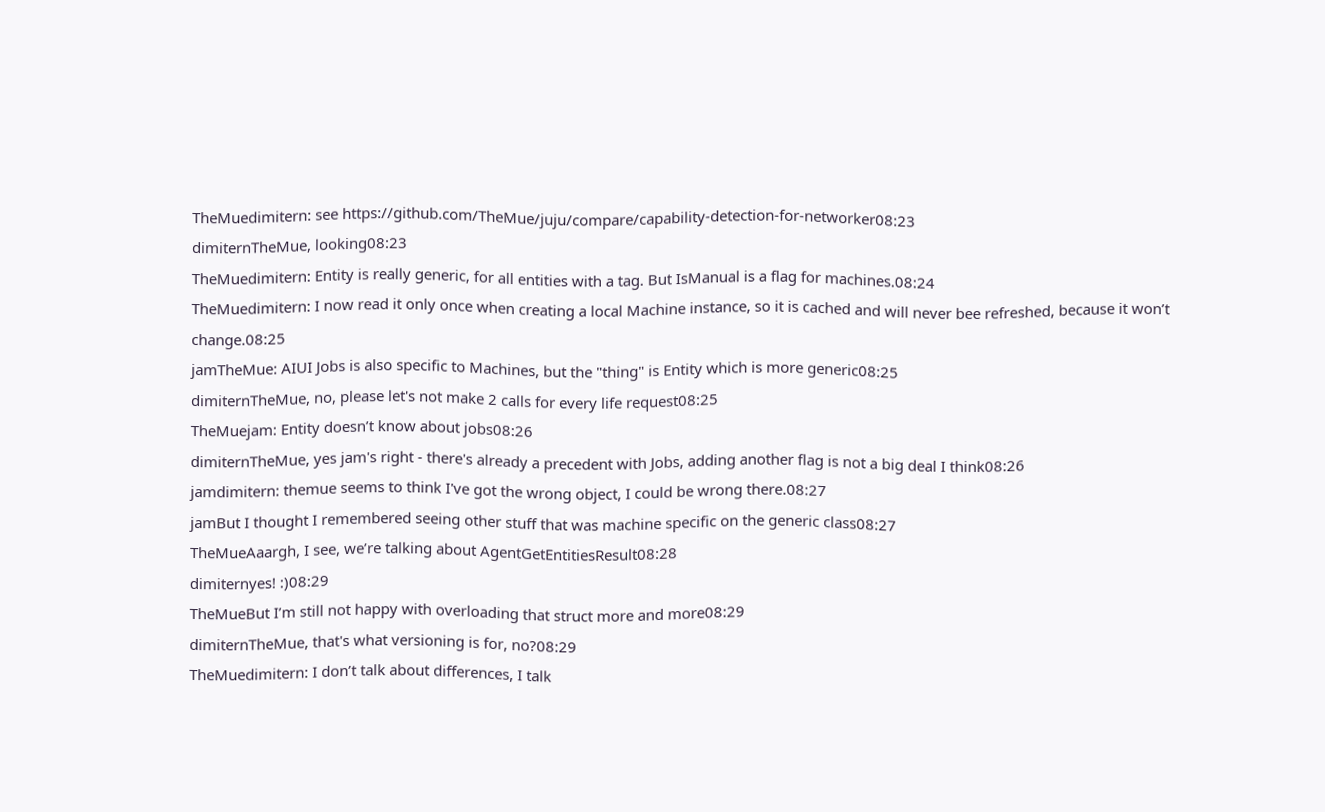TheMuedimitern: see https://github.com/TheMue/juju/compare/capability-detection-for-networker08:23
dimiternTheMue, looking08:23
TheMuedimitern: Entity is really generic, for all entities with a tag. But IsManual is a flag for machines.08:24
TheMuedimitern: I now read it only once when creating a local Machine instance, so it is cached and will never bee refreshed, because it won’t change.08:25
jamTheMue: AIUI Jobs is also specific to Machines, but the "thing" is Entity which is more generic08:25
dimiternTheMue, no, please let's not make 2 calls for every life request08:25
TheMuejam: Entity doesn’t know about jobs08:26
dimiternTheMue, yes jam's right - there's already a precedent with Jobs, adding another flag is not a big deal I think08:26
jamdimitern: themue seems to think I've got the wrong object, I could be wrong there.08:27
jamBut I thought I remembered seeing other stuff that was machine specific on the generic class08:27
TheMueAaargh, I see, we’re talking about AgentGetEntitiesResult08:28
dimiternyes! :)08:29
TheMueBut I’m still not happy with overloading that struct more and more08:29
dimiternTheMue, that's what versioning is for, no?08:29
TheMuedimitern: I don’t talk about differences, I talk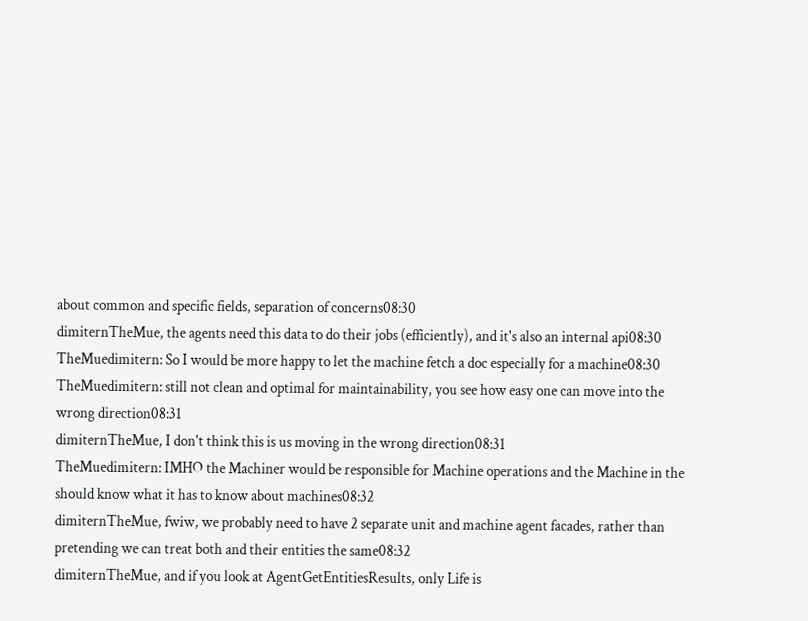about common and specific fields, separation of concerns08:30
dimiternTheMue, the agents need this data to do their jobs (efficiently), and it's also an internal api08:30
TheMuedimitern: So I would be more happy to let the machine fetch a doc especially for a machine08:30
TheMuedimitern: still not clean and optimal for maintainability, you see how easy one can move into the wrong direction08:31
dimiternTheMue, I don't think this is us moving in the wrong direction08:31
TheMuedimitern: IMHO the Machiner would be responsible for Machine operations and the Machine in the should know what it has to know about machines08:32
dimiternTheMue, fwiw, we probably need to have 2 separate unit and machine agent facades, rather than pretending we can treat both and their entities the same08:32
dimiternTheMue, and if you look at AgentGetEntitiesResults, only Life is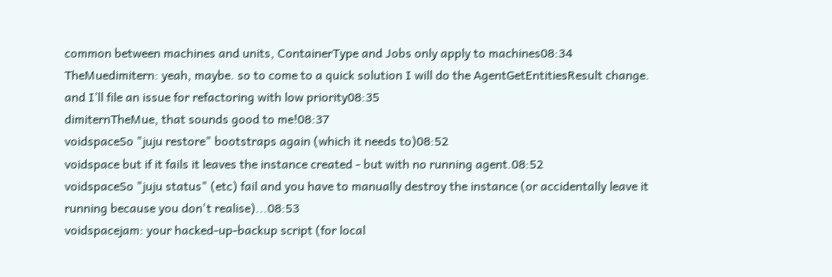common between machines and units, ContainerType and Jobs only apply to machines08:34
TheMuedimitern: yeah, maybe. so to come to a quick solution I will do the AgentGetEntitiesResult change. and I’ll file an issue for refactoring with low priority08:35
dimiternTheMue, that sounds good to me!08:37
voidspaceSo "juju restore" bootstraps again (which it needs to)08:52
voidspace but if it fails it leaves the instance created - but with no running agent.08:52
voidspaceSo "juju status" (etc) fail and you have to manually destroy the instance (or accidentally leave it running because you don't realise)...08:53
voidspacejam: your hacked-up-backup script (for local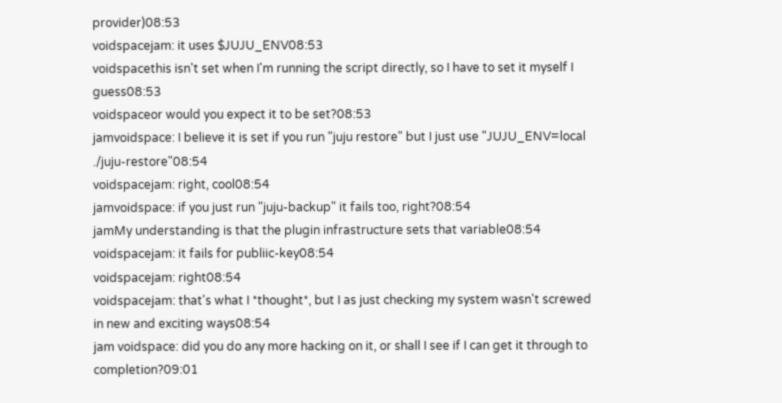provider)08:53
voidspacejam: it uses $JUJU_ENV08:53
voidspacethis isn't set when I'm running the script directly, so I have to set it myself I guess08:53
voidspaceor would you expect it to be set?08:53
jamvoidspace: I believe it is set if you run "juju restore" but I just use "JUJU_ENV=local ./juju-restore"08:54
voidspacejam: right, cool08:54
jamvoidspace: if you just run "juju-backup" it fails too, right?08:54
jamMy understanding is that the plugin infrastructure sets that variable08:54
voidspacejam: it fails for publiic-key08:54
voidspacejam: right08:54
voidspacejam: that's what I *thought*, but I as just checking my system wasn't screwed in new and exciting ways08:54
jam voidspace: did you do any more hacking on it, or shall I see if I can get it through to completion?09:01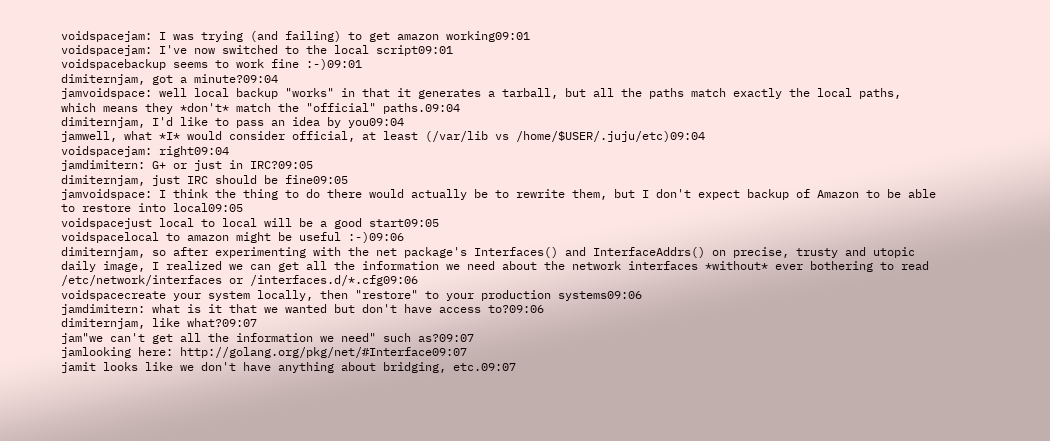voidspacejam: I was trying (and failing) to get amazon working09:01
voidspacejam: I've now switched to the local script09:01
voidspacebackup seems to work fine :-)09:01
dimiternjam, got a minute?09:04
jamvoidspace: well local backup "works" in that it generates a tarball, but all the paths match exactly the local paths, which means they *don't* match the "official" paths.09:04
dimiternjam, I'd like to pass an idea by you09:04
jamwell, what *I* would consider official, at least (/var/lib vs /home/$USER/.juju/etc)09:04
voidspacejam: right09:04
jamdimitern: G+ or just in IRC?09:05
dimiternjam, just IRC should be fine09:05
jamvoidspace: I think the thing to do there would actually be to rewrite them, but I don't expect backup of Amazon to be able to restore into local09:05
voidspacejust local to local will be a good start09:05
voidspacelocal to amazon might be useful :-)09:06
dimiternjam, so after experimenting with the net package's Interfaces() and InterfaceAddrs() on precise, trusty and utopic daily image, I realized we can get all the information we need about the network interfaces *without* ever bothering to read /etc/network/interfaces or /interfaces.d/*.cfg09:06
voidspacecreate your system locally, then "restore" to your production systems09:06
jamdimitern: what is it that we wanted but don't have access to?09:06
dimiternjam, like what?09:07
jam"we can't get all the information we need" such as?09:07
jamlooking here: http://golang.org/pkg/net/#Interface09:07
jamit looks like we don't have anything about bridging, etc.09:07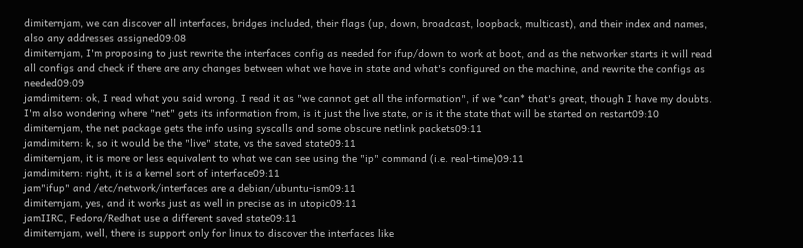dimiternjam, we can discover all interfaces, bridges included, their flags (up, down, broadcast, loopback, multicast), and their index and names, also any addresses assigned09:08
dimiternjam, I'm proposing to just rewrite the interfaces config as needed for ifup/down to work at boot, and as the networker starts it will read all configs and check if there are any changes between what we have in state and what's configured on the machine, and rewrite the configs as needed09:09
jamdimitern: ok, I read what you said wrong. I read it as "we cannot get all the information", if we *can* that's great, though I have my doubts. I'm also wondering where "net" gets its information from, is it just the live state, or is it the state that will be started on restart09:10
dimiternjam, the net package gets the info using syscalls and some obscure netlink packets09:11
jamdimitern: k, so it would be the "live" state, vs the saved state09:11
dimiternjam, it is more or less equivalent to what we can see using the "ip" command (i.e. real-time)09:11
jamdimitern: right, it is a kernel sort of interface09:11
jam"ifup" and /etc/network/interfaces are a debian/ubuntu-ism09:11
dimiternjam, yes, and it works just as well in precise as in utopic09:11
jamIIRC, Fedora/Redhat use a different saved state09:11
dimiternjam, well, there is support only for linux to discover the interfaces like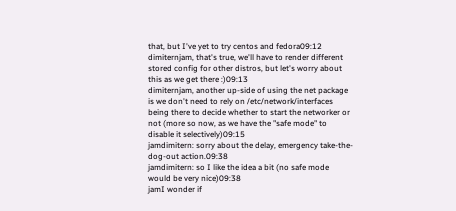that, but I've yet to try centos and fedora09:12
dimiternjam, that's true, we'll have to render different stored config for other distros, but let's worry about this as we get there :)09:13
dimiternjam, another up-side of using the net package is we don't need to rely on /etc/network/interfaces being there to decide whether to start the networker or not (more so now, as we have the "safe mode" to disable it selectively)09:15
jamdimitern: sorry about the delay, emergency take-the-dog-out action.09:38
jamdimitern: so I like the idea a bit (no safe mode would be very nice)09:38
jamI wonder if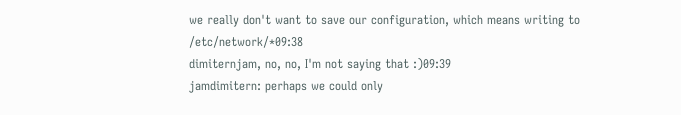we really don't want to save our configuration, which means writing to /etc/network/*09:38
dimiternjam, no, no, I'm not saying that :)09:39
jamdimitern: perhaps we could only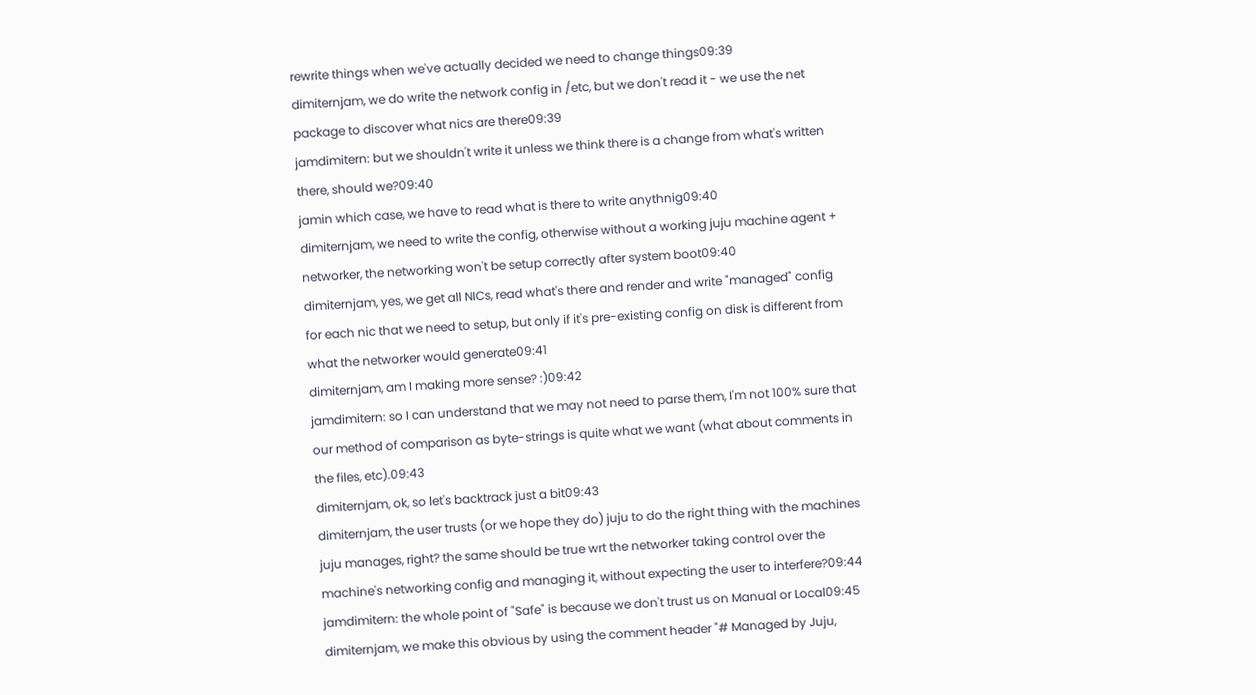rewrite things when we've actually decided we need to change things09:39
dimiternjam, we do write the network config in /etc, but we don't read it - we use the net package to discover what nics are there09:39
jamdimitern: but we shouldn't write it unless we think there is a change from what's written there, should we?09:40
jamin which case, we have to read what is there to write anythnig09:40
dimiternjam, we need to write the config, otherwise without a working juju machine agent + networker, the networking won't be setup correctly after system boot09:40
dimiternjam, yes, we get all NICs, read what's there and render and write "managed" config for each nic that we need to setup, but only if it's pre-existing config on disk is different from what the networker would generate09:41
dimiternjam, am I making more sense? :)09:42
jamdimitern: so I can understand that we may not need to parse them, I'm not 100% sure that our method of comparison as byte-strings is quite what we want (what about comments in the files, etc).09:43
dimiternjam, ok, so let's backtrack just a bit09:43
dimiternjam, the user trusts (or we hope they do) juju to do the right thing with the machines juju manages, right? the same should be true wrt the networker taking control over the machine's networking config and managing it, without expecting the user to interfere?09:44
jamdimitern: the whole point of "Safe" is because we don't trust us on Manual or Local09:45
dimiternjam, we make this obvious by using the comment header "# Managed by Juju,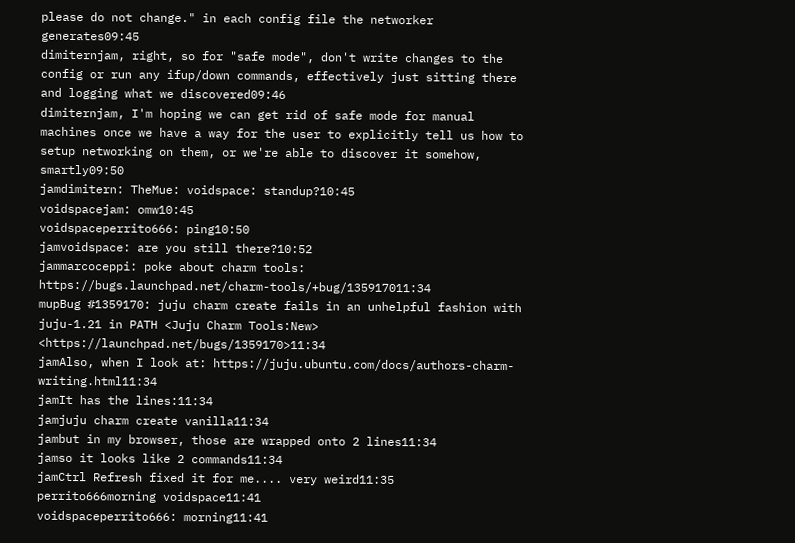please do not change." in each config file the networker generates09:45
dimiternjam, right, so for "safe mode", don't write changes to the config or run any ifup/down commands, effectively just sitting there and logging what we discovered09:46
dimiternjam, I'm hoping we can get rid of safe mode for manual machines once we have a way for the user to explicitly tell us how to setup networking on them, or we're able to discover it somehow, smartly09:50
jamdimitern: TheMue: voidspace: standup?10:45
voidspacejam: omw10:45
voidspaceperrito666: ping10:50
jamvoidspace: are you still there?10:52
jammarcoceppi: poke about charm tools: https://bugs.launchpad.net/charm-tools/+bug/135917011:34
mupBug #1359170: juju charm create fails in an unhelpful fashion with juju-1.21 in PATH <Juju Charm Tools:New> <https://launchpad.net/bugs/1359170>11:34
jamAlso, when I look at: https://juju.ubuntu.com/docs/authors-charm-writing.html11:34
jamIt has the lines:11:34
jamjuju charm create vanilla11:34
jambut in my browser, those are wrapped onto 2 lines11:34
jamso it looks like 2 commands11:34
jamCtrl Refresh fixed it for me.... very weird11:35
perrito666morning voidspace11:41
voidspaceperrito666: morning11:41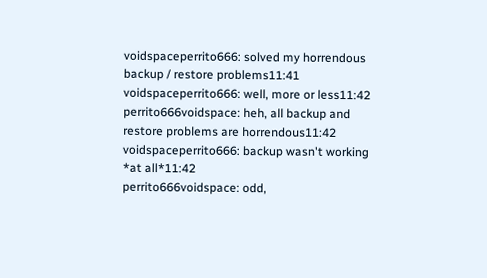voidspaceperrito666: solved my horrendous backup / restore problems11:41
voidspaceperrito666: well, more or less11:42
perrito666voidspace: heh, all backup and restore problems are horrendous11:42
voidspaceperrito666: backup wasn't working *at all*11:42
perrito666voidspace: odd,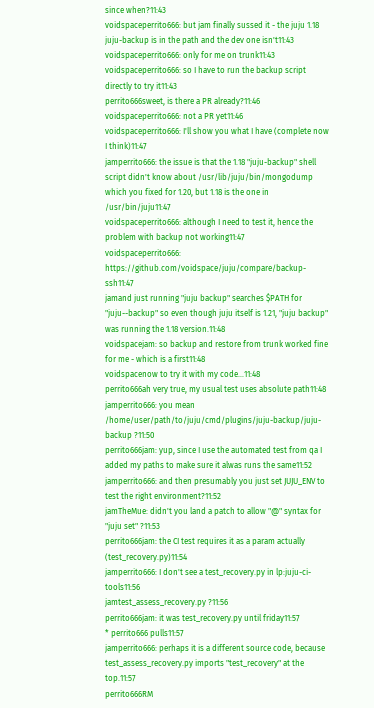since when?11:43
voidspaceperrito666: but jam finally sussed it - the juju 1.18 juju-backup is in the path and the dev one isn't11:43
voidspaceperrito666: only for me on trunk11:43
voidspaceperrito666: so I have to run the backup script directly to try it11:43
perrito666sweet, is there a PR already?11:46
voidspaceperrito666: not a PR yet11:46
voidspaceperrito666: I'll show you what I have (complete now I think)11:47
jamperrito666: the issue is that the 1.18 "juju-backup" shell script didn't know about /usr/lib/juju/bin/mongodump which you fixed for 1.20, but 1.18 is the one in /usr/bin/juju11:47
voidspaceperrito666: although I need to test it, hence the problem with backup not working11:47
voidspaceperrito666: https://github.com/voidspace/juju/compare/backup-ssh11:47
jamand just running "juju backup" searches $PATH for "juju--backup" so even though juju itself is 1.21, "juju backup" was running the 1.18 version.11:48
voidspacejam: so backup and restore from trunk worked fine for me - which is a first11:48
voidspacenow to try it with my code...11:48
perrito666ah very true, my usual test uses absolute path11:48
jamperrito666: you mean /home/user/path/to/juju/cmd/plugins/juju-backup/juju-backup ?11:50
perrito666jam: yup, since I use the automated test from qa I added my paths to make sure it alwas runs the same11:52
jamperrito666: and then presumably you just set JUJU_ENV to test the right environment?11:52
jamTheMue: didn't you land a patch to allow "@" syntax for "juju set" ?11:53
perrito666jam: the CI test requires it as a param actually (test_recovery.py)11:54
jamperrito666: I don't see a test_recovery.py in lp:juju-ci-tools11:56
jamtest_assess_recovery.py ?11:56
perrito666jam: it was test_recovery.py until friday11:57
* perrito666 pulls11:57
jamperrito666: perhaps it is a different source code, because test_assess_recovery.py imports "test_recovery" at the top.11:57
perrito666RM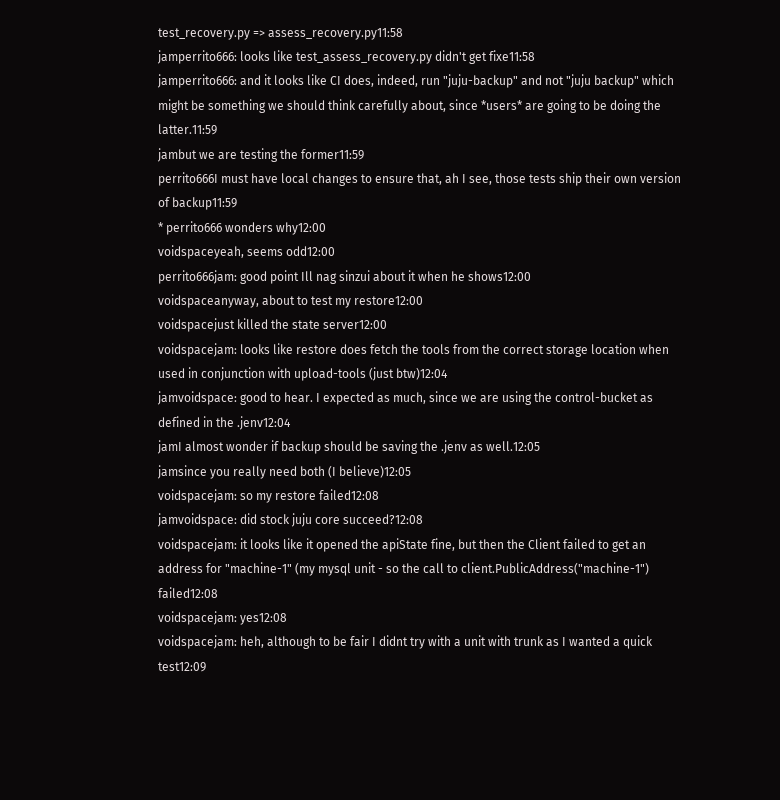test_recovery.py => assess_recovery.py11:58
jamperrito666: looks like test_assess_recovery.py didn't get fixe11:58
jamperrito666: and it looks like CI does, indeed, run "juju-backup" and not "juju backup" which might be something we should think carefully about, since *users* are going to be doing the latter.11:59
jambut we are testing the former11:59
perrito666I must have local changes to ensure that, ah I see, those tests ship their own version of backup11:59
* perrito666 wonders why12:00
voidspaceyeah, seems odd12:00
perrito666jam: good point Ill nag sinzui about it when he shows12:00
voidspaceanyway, about to test my restore12:00
voidspacejust killed the state server12:00
voidspacejam: looks like restore does fetch the tools from the correct storage location when used in conjunction with upload-tools (just btw)12:04
jamvoidspace: good to hear. I expected as much, since we are using the control-bucket as defined in the .jenv12:04
jamI almost wonder if backup should be saving the .jenv as well.12:05
jamsince you really need both (I believe)12:05
voidspacejam: so my restore failed12:08
jamvoidspace: did stock juju core succeed?12:08
voidspacejam: it looks like it opened the apiState fine, but then the Client failed to get an address for "machine-1" (my mysql unit - so the call to client.PublicAddress("machine-1") failed12:08
voidspacejam: yes12:08
voidspacejam: heh, although to be fair I didnt try with a unit with trunk as I wanted a quick test12:09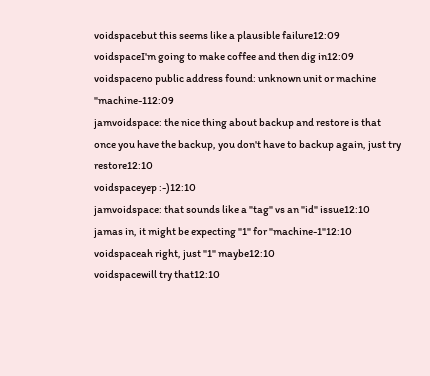voidspacebut this seems like a plausible failure12:09
voidspaceI'm going to make coffee and then dig in12:09
voidspaceno public address found: unknown unit or machine "machine-112:09
jamvoidspace: the nice thing about backup and restore is that once you have the backup, you don't have to backup again, just try restore12:10
voidspaceyep :-)12:10
jamvoidspace: that sounds like a "tag" vs an "id" issue12:10
jamas in, it might be expecting "1" for "machine-1"12:10
voidspaceah right, just "1" maybe12:10
voidspacewill try that12:10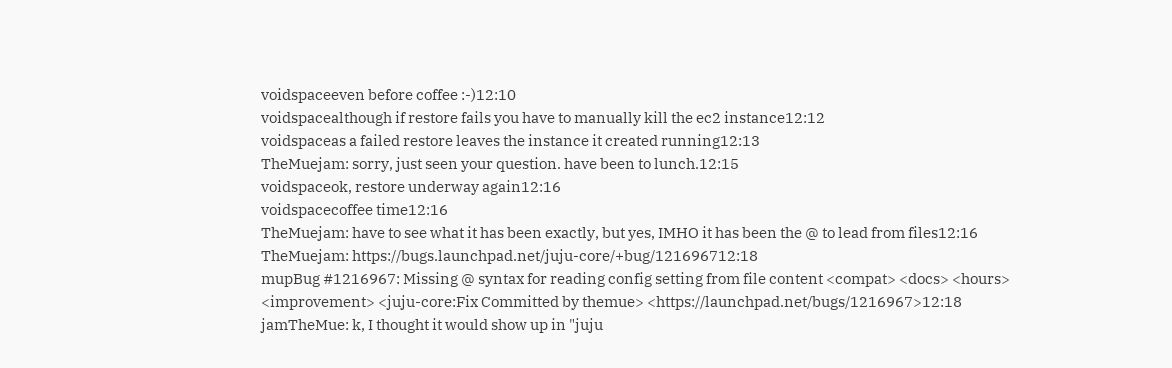voidspaceeven before coffee :-)12:10
voidspacealthough if restore fails you have to manually kill the ec2 instance12:12
voidspaceas a failed restore leaves the instance it created running12:13
TheMuejam: sorry, just seen your question. have been to lunch.12:15
voidspaceok, restore underway again12:16
voidspacecoffee time12:16
TheMuejam: have to see what it has been exactly, but yes, IMHO it has been the @ to lead from files12:16
TheMuejam: https://bugs.launchpad.net/juju-core/+bug/121696712:18
mupBug #1216967: Missing @ syntax for reading config setting from file content <compat> <docs> <hours> <improvement> <juju-core:Fix Committed by themue> <https://launchpad.net/bugs/1216967>12:18
jamTheMue: k, I thought it would show up in "juju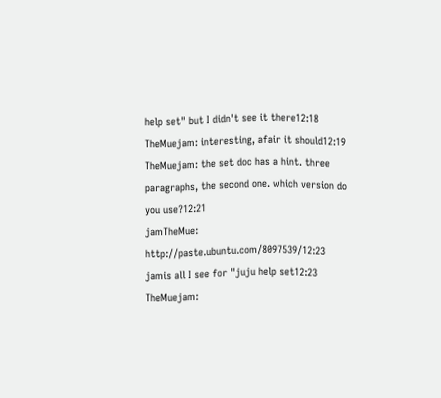help set" but I didn't see it there12:18
TheMuejam: interesting, afair it should12:19
TheMuejam: the set doc has a hint. three paragraphs, the second one. which version do you use?12:21
jamTheMue: http://paste.ubuntu.com/8097539/12:23
jamis all I see for "juju help set12:23
TheMuejam: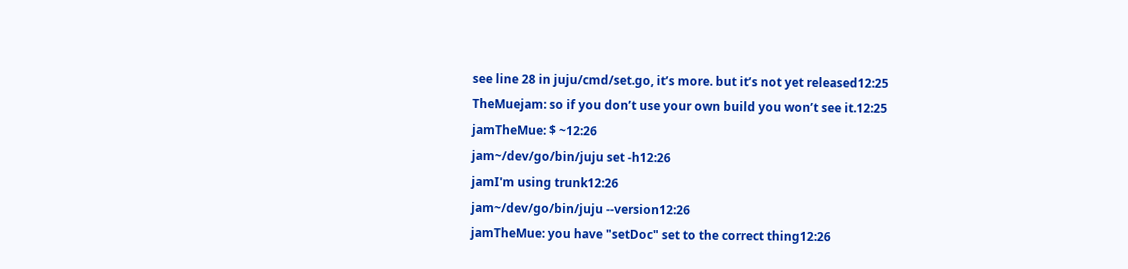see line 28 in juju/cmd/set.go, it’s more. but it’s not yet released12:25
TheMuejam: so if you don’t use your own build you won’t see it.12:25
jamTheMue: $ ~12:26
jam~/dev/go/bin/juju set -h12:26
jamI'm using trunk12:26
jam~/dev/go/bin/juju --version12:26
jamTheMue: you have "setDoc" set to the correct thing12:26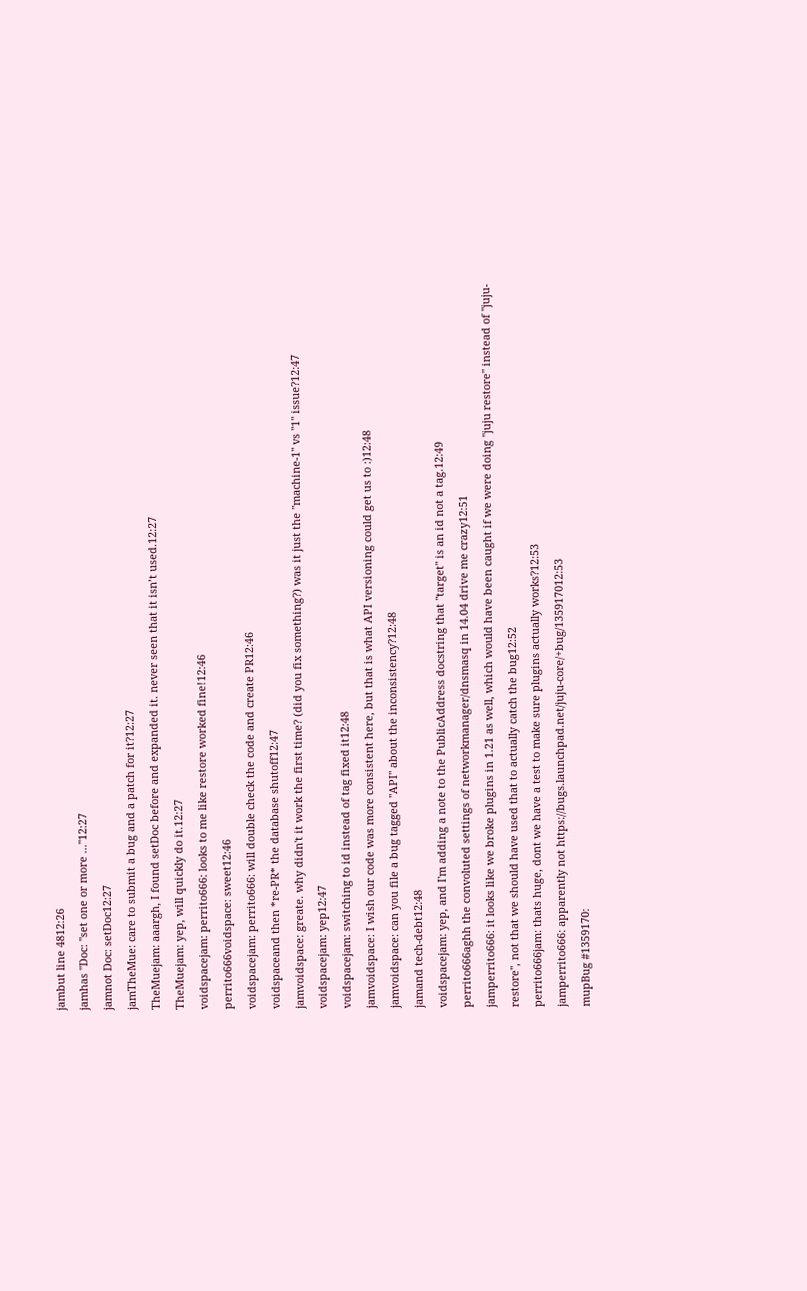jambut line 4812:26
jamhas "Doc: "set one or more ..."12:27
jamnot Doc: setDoc12:27
jamTheMue: care to submit a bug and a patch for it?12:27
TheMuejam: aaargh, I found setDoc before and expanded it. never seen that it isn’t used.12:27
TheMuejam: yep, will quickly do it.12:27
voidspacejam: perrito666: looks to me like restore worked fine!12:46
perrito666voidspace: sweet12:46
voidspacejam: perrito666: will double check the code and create PR12:46
voidspaceand then *re-PR* the database shutoff12:47
jamvoidspace: greate. why didn't it work the first time? (did you fix something?) was it just the "machine-1" vs "1" issue?12:47
voidspacejam: yep12:47
voidspacejam: switching to id instead of tag fixed it12:48
jamvoidspace: I wish our code was more consistent here, but that is what API versioning could get us to :)12:48
jamvoidspace: can you file a bug tagged "API" about the inconsistency?12:48
jamand tech-debt12:48
voidspacejam: yep, and I'm adding a note to the PublicAddress docstring that "target" is an id not a tag.12:49
perrito666aghh the convoluted settings of networkmanager/dnsmasq in 14.04 drive me crazy12:51
jamperrito666: it looks like we broke plugins in 1.21 as well, which would have been caught if we were doing "juju restore" instead of "juju-restore", not that we should have used that to actually catch the bug12:52
perrito666jam: thats huge, dont we have a test to make sure plugins actually works?12:53
jamperrito666: apparently not https://bugs.launchpad.net/juju-core/+bug/135917012:53
mupBug #1359170: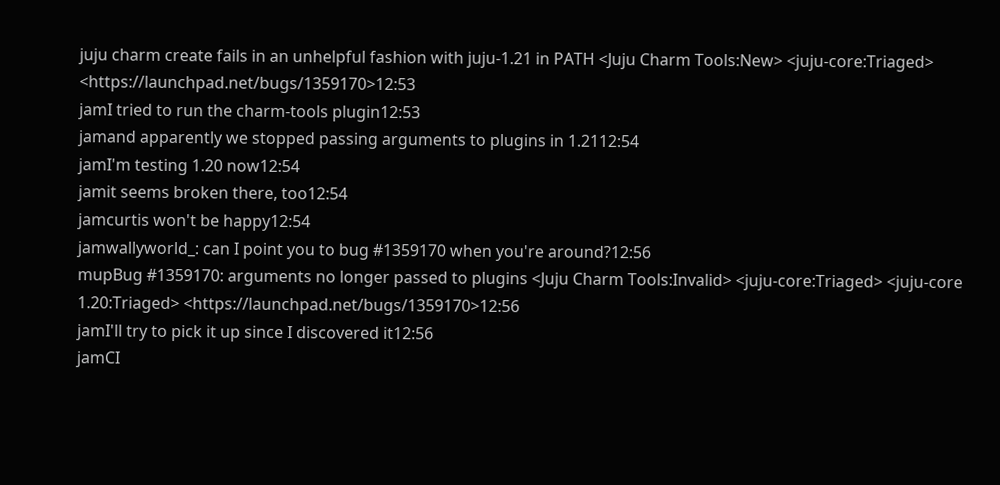juju charm create fails in an unhelpful fashion with juju-1.21 in PATH <Juju Charm Tools:New> <juju-core:Triaged> <https://launchpad.net/bugs/1359170>12:53
jamI tried to run the charm-tools plugin12:53
jamand apparently we stopped passing arguments to plugins in 1.2112:54
jamI'm testing 1.20 now12:54
jamit seems broken there, too12:54
jamcurtis won't be happy12:54
jamwallyworld_: can I point you to bug #1359170 when you're around?12:56
mupBug #1359170: arguments no longer passed to plugins <Juju Charm Tools:Invalid> <juju-core:Triaged> <juju-core 1.20:Triaged> <https://launchpad.net/bugs/1359170>12:56
jamI'll try to pick it up since I discovered it12:56
jamCI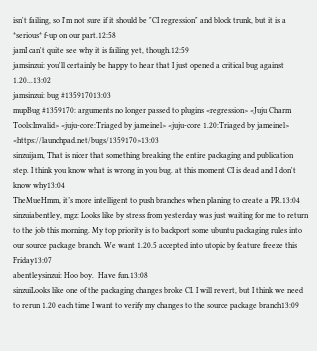isn't failing, so I'm not sure if it should be "CI regression" and block trunk, but it is a *serious* f-up on our part.12:58
jamI can't quite see why it is failing yet, though.12:59
jamsinzui: you'll certainly be happy to hear that I just opened a critical bug against 1.20...13:02
jamsinzui: bug #135917013:03
mupBug #1359170: arguments no longer passed to plugins <regression> <Juju Charm Tools:Invalid> <juju-core:Triaged by jameinel> <juju-core 1.20:Triaged by jameinel> <https://launchpad.net/bugs/1359170>13:03
sinzuijam, That is nicer that something breaking the entire packaging and publication step. I think you know what is wrong in you bug. at this moment CI is dead and I don't know why13:04
TheMueHmm, it’s more intelligent to push branches when planing to create a PR.13:04
sinzuiabentley, mgz: Looks like by stress from yesterday was just waiting for me to return to the job this morning. My top priority is to backport some ubuntu packaging rules into our source package branch. We want 1.20.5 accepted into utopic by feature freeze this Friday13:07
abentleysinzui: Hoo boy.  Have fun.13:08
sinzuiLooks like one of the packaging changes broke CI. I will revert, but I think we need to rerun 1.20 each time I want to verify my changes to the source package branch13:09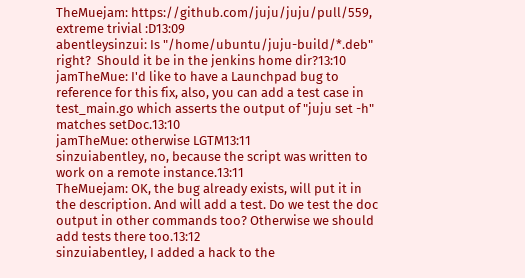TheMuejam: https://github.com/juju/juju/pull/559, extreme trivial :D13:09
abentleysinzui: Is "/home/ubuntu/juju-build/*.deb" right?  Should it be in the jenkins home dir?13:10
jamTheMue: I'd like to have a Launchpad bug to reference for this fix, also, you can add a test case in test_main.go which asserts the output of "juju set -h" matches setDoc.13:10
jamTheMue: otherwise LGTM13:11
sinzuiabentley, no, because the script was written to work on a remote instance.13:11
TheMuejam: OK, the bug already exists, will put it in the description. And will add a test. Do we test the doc output in other commands too? Otherwise we should add tests there too.13:12
sinzuiabentley, I added a hack to the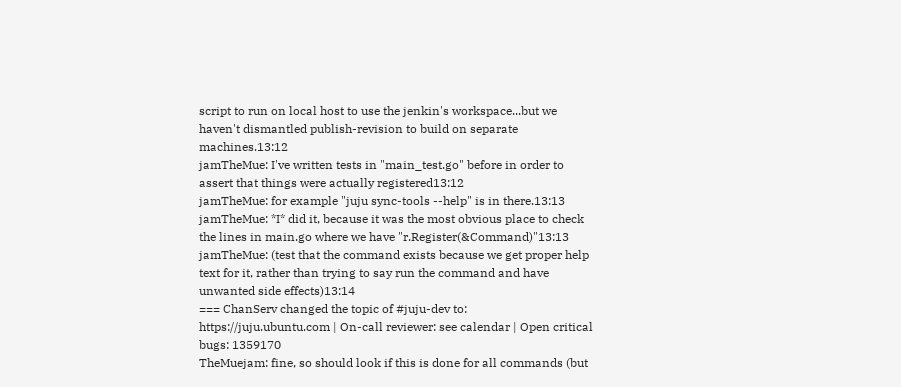script to run on local host to use the jenkin's workspace...but we haven't dismantled publish-revision to build on separate machines.13:12
jamTheMue: I've written tests in "main_test.go" before in order to assert that things were actually registered13:12
jamTheMue: for example "juju sync-tools --help" is in there.13:13
jamTheMue: *I* did it, because it was the most obvious place to check the lines in main.go where we have "r.Register(&Command)"13:13
jamTheMue: (test that the command exists because we get proper help text for it, rather than trying to say run the command and have unwanted side effects)13:14
=== ChanServ changed the topic of #juju-dev to: https://juju.ubuntu.com | On-call reviewer: see calendar | Open critical bugs: 1359170
TheMuejam: fine, so should look if this is done for all commands (but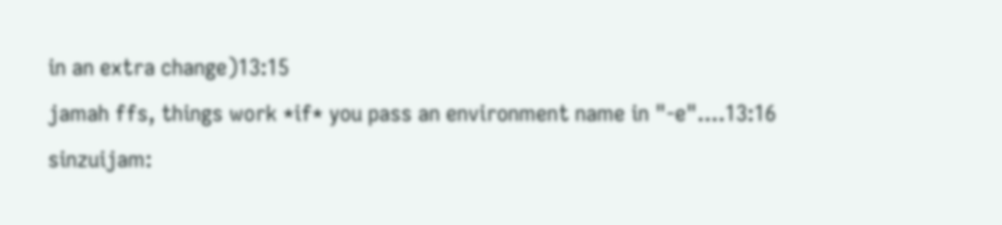in an extra change)13:15
jamah ffs, things work *if* you pass an environment name in "-e"....13:16
sinzuijam: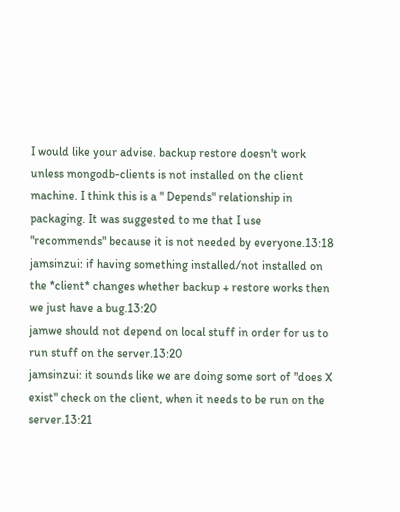I would like your advise. backup restore doesn't work unless mongodb-clients is not installed on the client machine. I think this is a " Depends" relationship in packaging. It was suggested to me that I use "recommends" because it is not needed by everyone.13:18
jamsinzui: if having something installed/not installed on the *client* changes whether backup + restore works then we just have a bug.13:20
jamwe should not depend on local stuff in order for us to run stuff on the server.13:20
jamsinzui: it sounds like we are doing some sort of "does X exist" check on the client, when it needs to be run on the server.13:21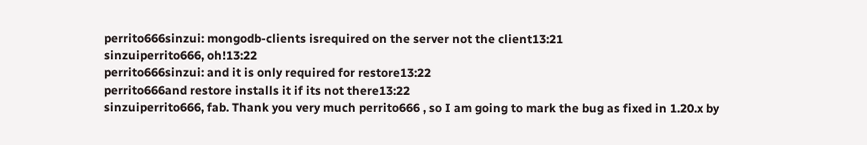perrito666sinzui: mongodb-clients isrequired on the server not the client13:21
sinzuiperrito666, oh!13:22
perrito666sinzui: and it is only required for restore13:22
perrito666and restore installs it if its not there13:22
sinzuiperrito666, fab. Thank you very much perrito666 , so I am going to mark the bug as fixed in 1.20.x by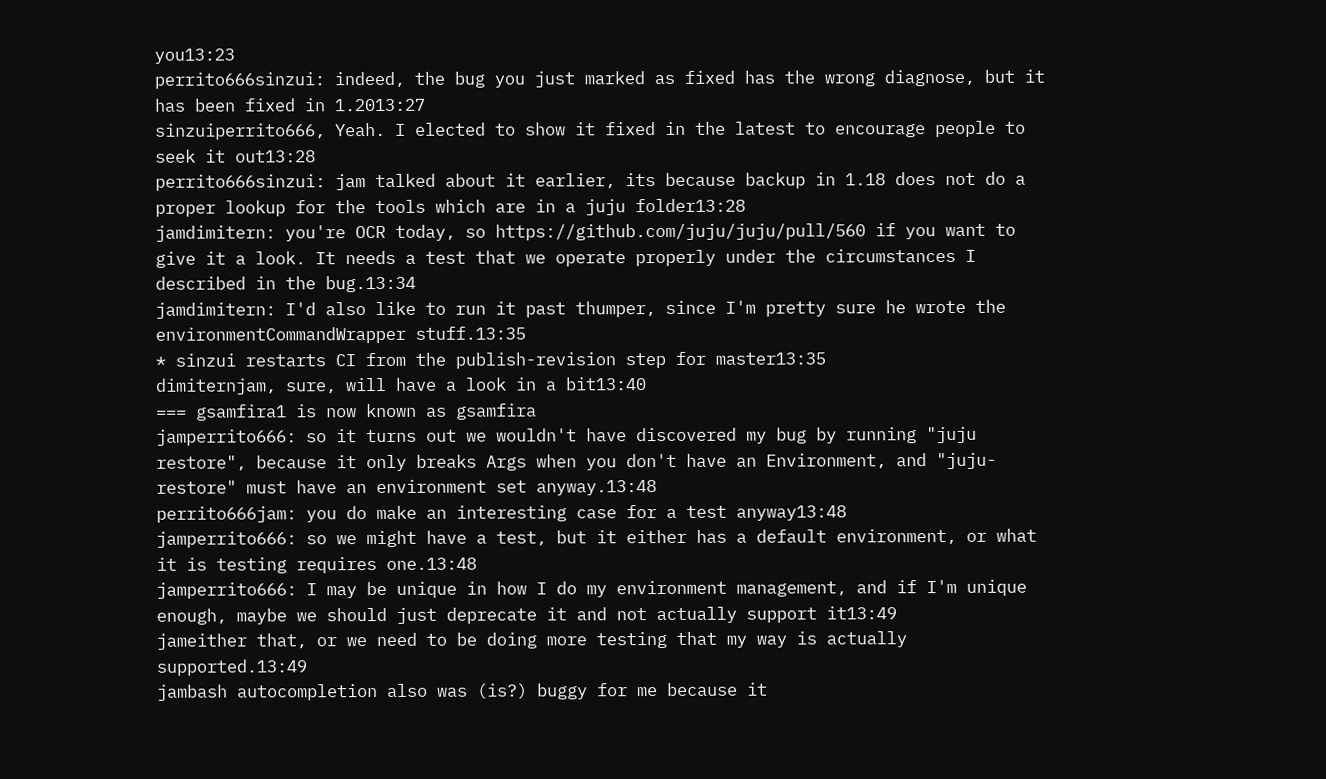you13:23
perrito666sinzui: indeed, the bug you just marked as fixed has the wrong diagnose, but it has been fixed in 1.2013:27
sinzuiperrito666, Yeah. I elected to show it fixed in the latest to encourage people to seek it out13:28
perrito666sinzui: jam talked about it earlier, its because backup in 1.18 does not do a proper lookup for the tools which are in a juju folder13:28
jamdimitern: you're OCR today, so https://github.com/juju/juju/pull/560 if you want to give it a look. It needs a test that we operate properly under the circumstances I described in the bug.13:34
jamdimitern: I'd also like to run it past thumper, since I'm pretty sure he wrote the environmentCommandWrapper stuff.13:35
* sinzui restarts CI from the publish-revision step for master13:35
dimiternjam, sure, will have a look in a bit13:40
=== gsamfira1 is now known as gsamfira
jamperrito666: so it turns out we wouldn't have discovered my bug by running "juju restore", because it only breaks Args when you don't have an Environment, and "juju-restore" must have an environment set anyway.13:48
perrito666jam: you do make an interesting case for a test anyway13:48
jamperrito666: so we might have a test, but it either has a default environment, or what it is testing requires one.13:48
jamperrito666: I may be unique in how I do my environment management, and if I'm unique enough, maybe we should just deprecate it and not actually support it13:49
jameither that, or we need to be doing more testing that my way is actually supported.13:49
jambash autocompletion also was (is?) buggy for me because it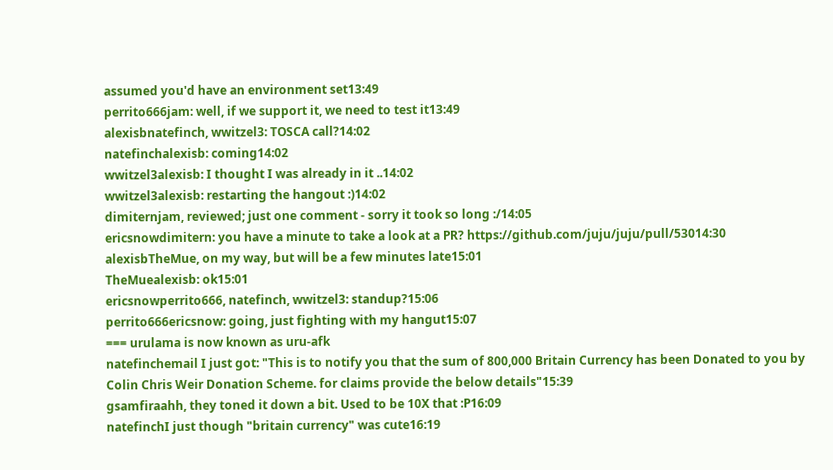assumed you'd have an environment set13:49
perrito666jam: well, if we support it, we need to test it13:49
alexisbnatefinch, wwitzel3: TOSCA call?14:02
natefinchalexisb: coming14:02
wwitzel3alexisb: I thought I was already in it ..14:02
wwitzel3alexisb: restarting the hangout :)14:02
dimiternjam, reviewed; just one comment - sorry it took so long :/14:05
ericsnowdimitern: you have a minute to take a look at a PR? https://github.com/juju/juju/pull/53014:30
alexisbTheMue, on my way, but will be a few minutes late15:01
TheMuealexisb: ok15:01
ericsnowperrito666, natefinch, wwitzel3: standup?15:06
perrito666ericsnow: going, just fighting with my hangut15:07
=== urulama is now known as uru-afk
natefinchemail I just got: "This is to notify you that the sum of 800,000 Britain Currency has been Donated to you by Colin Chris Weir Donation Scheme. for claims provide the below details"15:39
gsamfiraahh, they toned it down a bit. Used to be 10X that :P16:09
natefinchI just though "britain currency" was cute16:19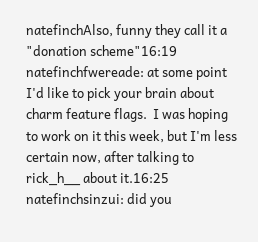natefinchAlso, funny they call it a "donation scheme"16:19
natefinchfwereade: at some point I'd like to pick your brain about charm feature flags.  I was hoping to work on it this week, but I'm less certain now, after talking to rick_h__ about it.16:25
natefinchsinzui: did you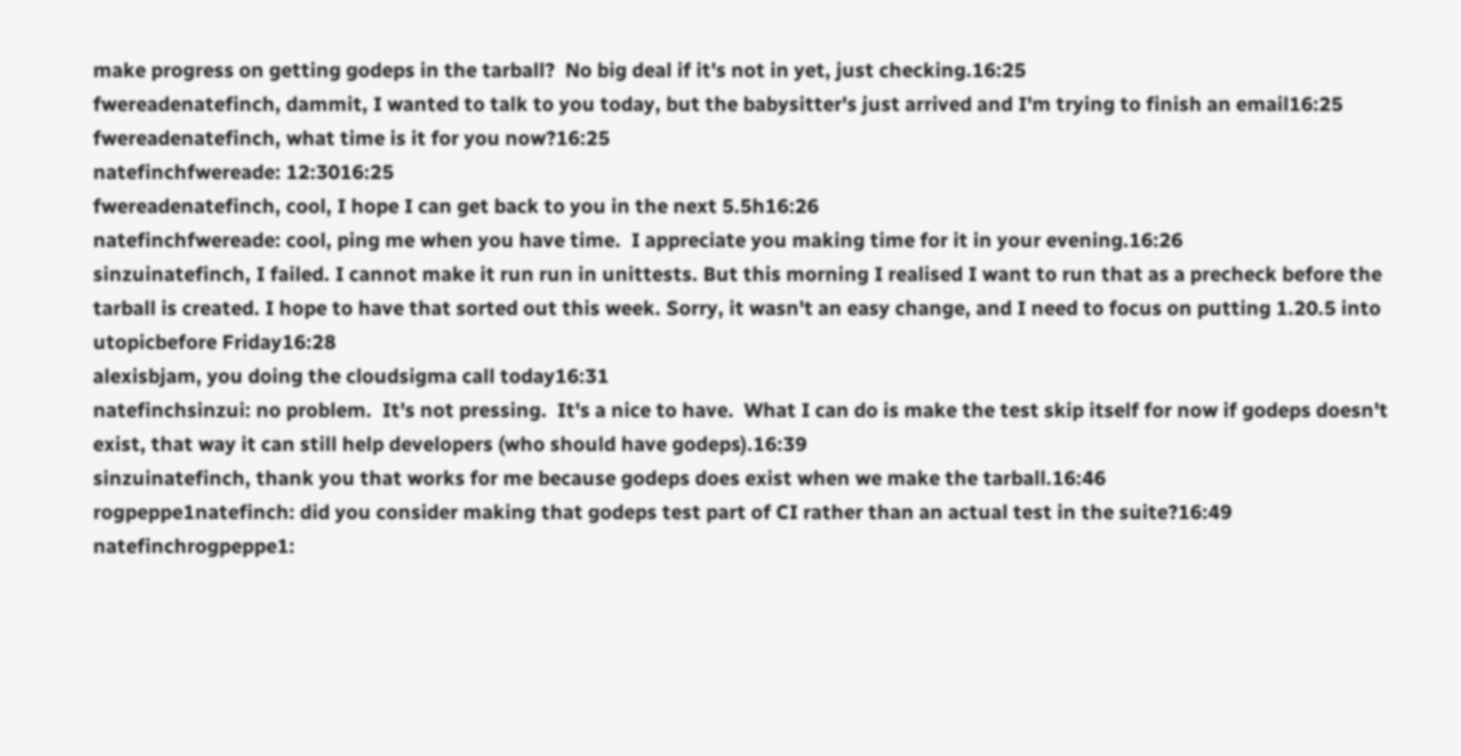make progress on getting godeps in the tarball?  No big deal if it's not in yet, just checking.16:25
fwereadenatefinch, dammit, I wanted to talk to you today, but the babysitter's just arrived and I'm trying to finish an email16:25
fwereadenatefinch, what time is it for you now?16:25
natefinchfwereade: 12:3016:25
fwereadenatefinch, cool, I hope I can get back to you in the next 5.5h16:26
natefinchfwereade: cool, ping me when you have time.  I appreciate you making time for it in your evening.16:26
sinzuinatefinch, I failed. I cannot make it run run in unittests. But this morning I realised I want to run that as a precheck before the tarball is created. I hope to have that sorted out this week. Sorry, it wasn't an easy change, and I need to focus on putting 1.20.5 into utopicbefore Friday16:28
alexisbjam, you doing the cloudsigma call today16:31
natefinchsinzui: no problem.  It's not pressing.  It's a nice to have.  What I can do is make the test skip itself for now if godeps doesn't exist, that way it can still help developers (who should have godeps).16:39
sinzuinatefinch, thank you that works for me because godeps does exist when we make the tarball.16:46
rogpeppe1natefinch: did you consider making that godeps test part of CI rather than an actual test in the suite?16:49
natefinchrogpeppe1: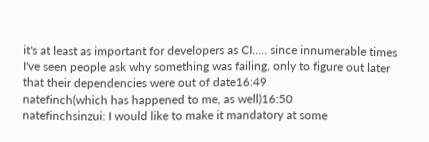it's at least as important for developers as CI..... since innumerable times I've seen people ask why something was failing, only to figure out later that their dependencies were out of date16:49
natefinch(which has happened to me, as well)16:50
natefinchsinzui: I would like to make it mandatory at some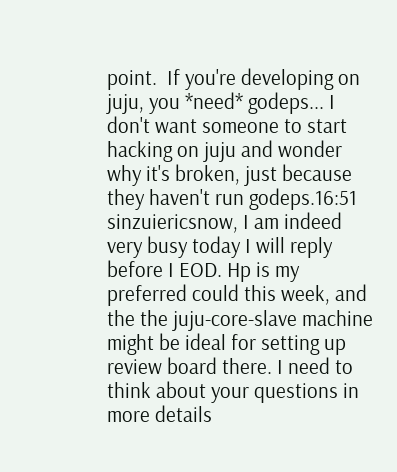point.  If you're developing on juju, you *need* godeps... I don't want someone to start hacking on juju and wonder why it's broken, just because they haven't run godeps.16:51
sinzuiericsnow, I am indeed very busy today I will reply before I EOD. Hp is my preferred could this week, and the the juju-core-slave machine might be ideal for setting up review board there. I need to think about your questions in more details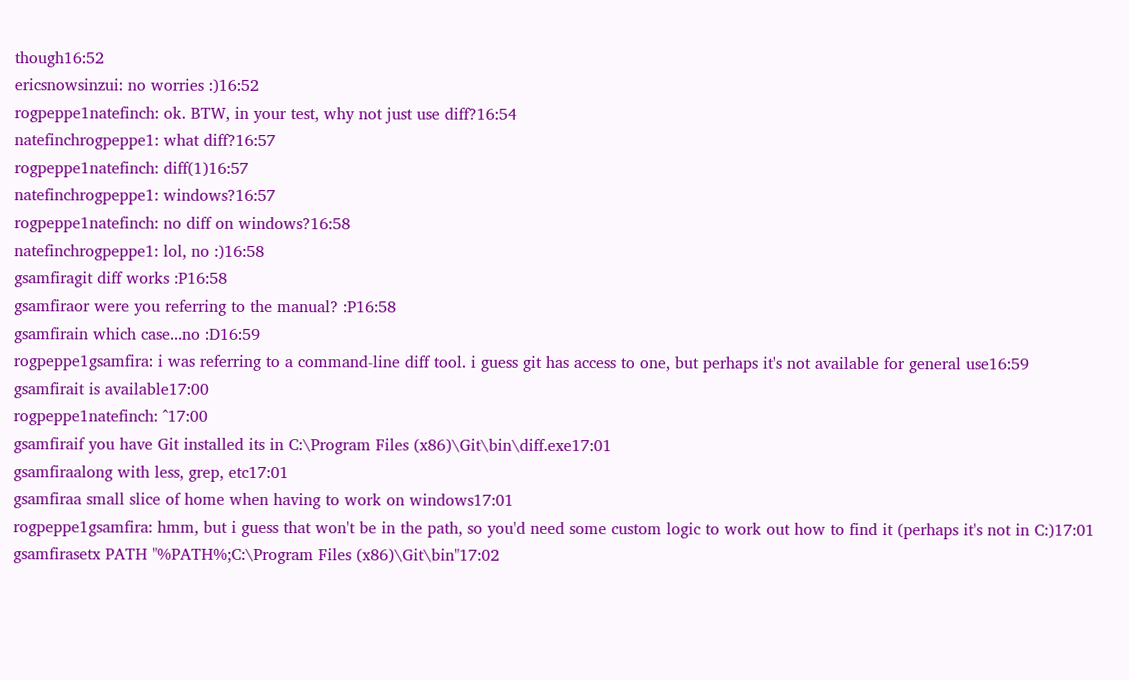though16:52
ericsnowsinzui: no worries :)16:52
rogpeppe1natefinch: ok. BTW, in your test, why not just use diff?16:54
natefinchrogpeppe1: what diff?16:57
rogpeppe1natefinch: diff(1)16:57
natefinchrogpeppe1: windows?16:57
rogpeppe1natefinch: no diff on windows?16:58
natefinchrogpeppe1: lol, no :)16:58
gsamfiragit diff works :P16:58
gsamfiraor were you referring to the manual? :P16:58
gsamfirain which case...no :D16:59
rogpeppe1gsamfira: i was referring to a command-line diff tool. i guess git has access to one, but perhaps it's not available for general use16:59
gsamfirait is available17:00
rogpeppe1natefinch: ^17:00
gsamfiraif you have Git installed its in C:\Program Files (x86)\Git\bin\diff.exe17:01
gsamfiraalong with less, grep, etc17:01
gsamfiraa small slice of home when having to work on windows17:01
rogpeppe1gsamfira: hmm, but i guess that won't be in the path, so you'd need some custom logic to work out how to find it (perhaps it's not in C:)17:01
gsamfirasetx PATH "%PATH%;C:\Program Files (x86)\Git\bin"17:02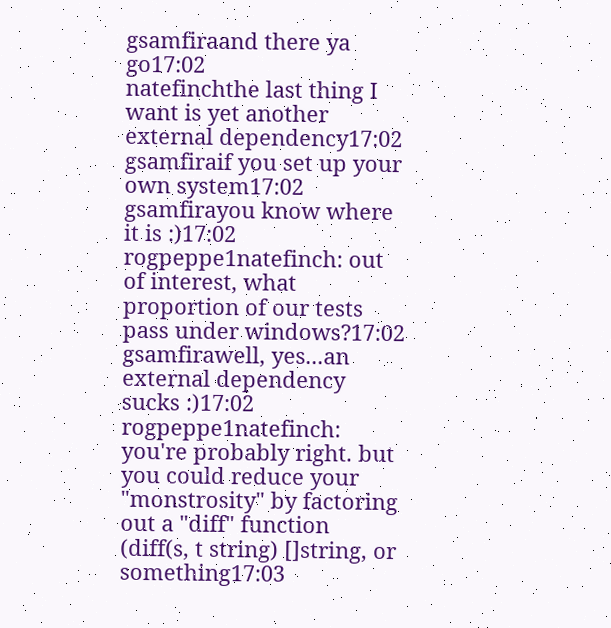gsamfiraand there ya go17:02
natefinchthe last thing I want is yet another external dependency17:02
gsamfiraif you set up your own system17:02
gsamfirayou know where it is :)17:02
rogpeppe1natefinch: out of interest, what proportion of our tests pass under windows?17:02
gsamfirawell, yes...an external dependency sucks :)17:02
rogpeppe1natefinch: you're probably right. but you could reduce your "monstrosity" by factoring out a "diff" function (diff(s, t string) []string, or something17:03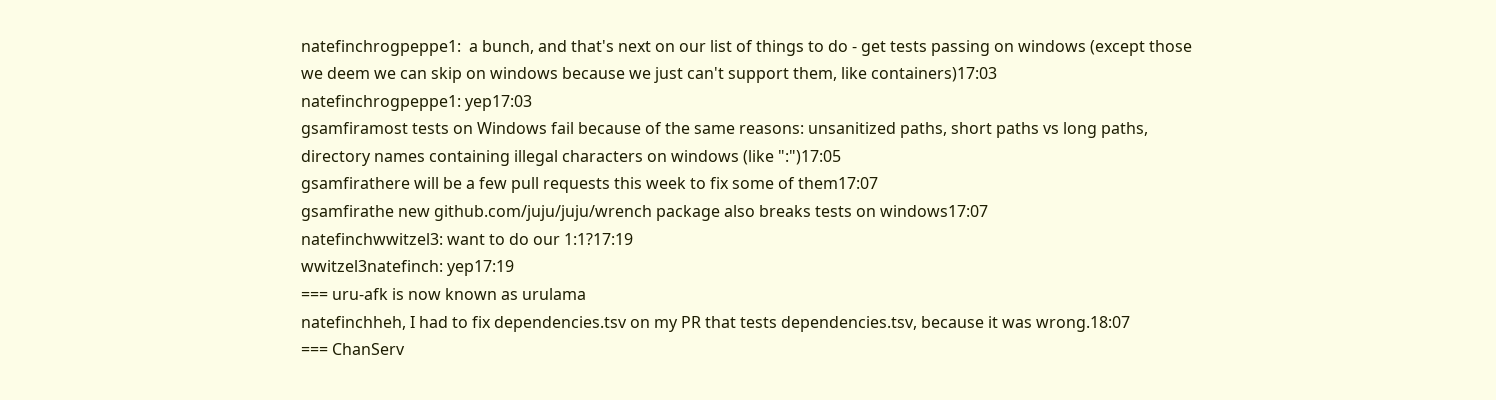natefinchrogpeppe1:  a bunch, and that's next on our list of things to do - get tests passing on windows (except those we deem we can skip on windows because we just can't support them, like containers)17:03
natefinchrogpeppe1: yep17:03
gsamfiramost tests on Windows fail because of the same reasons: unsanitized paths, short paths vs long paths, directory names containing illegal characters on windows (like ":")17:05
gsamfirathere will be a few pull requests this week to fix some of them17:07
gsamfirathe new github.com/juju/juju/wrench package also breaks tests on windows17:07
natefinchwwitzel3: want to do our 1:1?17:19
wwitzel3natefinch: yep17:19
=== uru-afk is now known as urulama
natefinchheh, I had to fix dependencies.tsv on my PR that tests dependencies.tsv, because it was wrong.18:07
=== ChanServ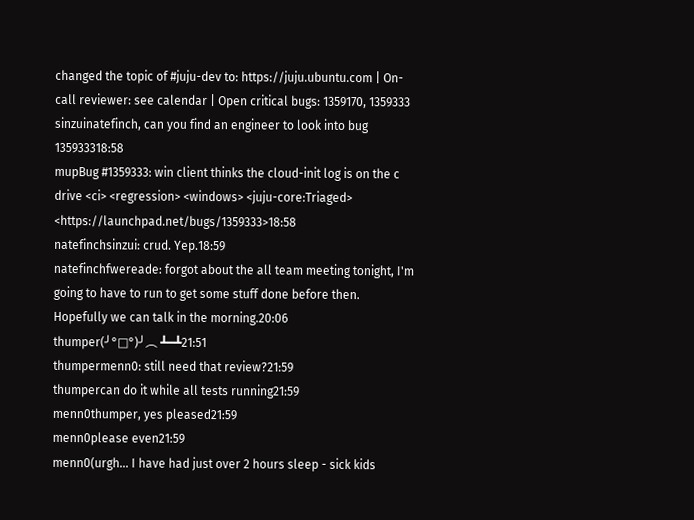changed the topic of #juju-dev to: https://juju.ubuntu.com | On-call reviewer: see calendar | Open critical bugs: 1359170, 1359333
sinzuinatefinch, can you find an engineer to look into bug 135933318:58
mupBug #1359333: win client thinks the cloud-init log is on the c drive <ci> <regression> <windows> <juju-core:Triaged> <https://launchpad.net/bugs/1359333>18:58
natefinchsinzui: crud. Yep.18:59
natefinchfwereade: forgot about the all team meeting tonight, I'm going to have to run to get some stuff done before then. Hopefully we can talk in the morning.20:06
thumper(╯°□°)╯︵ ┻━┻21:51
thumpermenn0: still need that review?21:59
thumpercan do it while all tests running21:59
menn0thumper, yes pleased21:59
menn0please even21:59
menn0(urgh... I have had just over 2 hours sleep - sick kids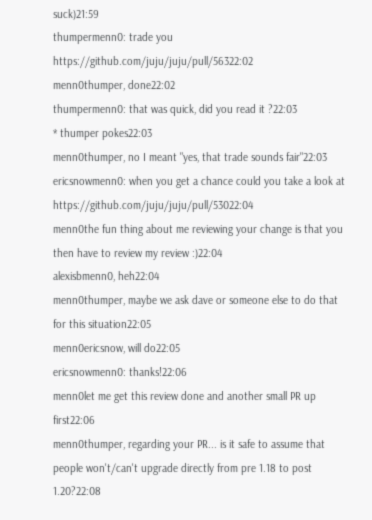suck)21:59
thumpermenn0: trade you https://github.com/juju/juju/pull/56322:02
menn0thumper, done22:02
thumpermenn0: that was quick, did you read it ?22:03
* thumper pokes22:03
menn0thumper, no I meant "yes, that trade sounds fair"22:03
ericsnowmenn0: when you get a chance could you take a look at https://github.com/juju/juju/pull/53022:04
menn0the fun thing about me reviewing your change is that you then have to review my review :)22:04
alexisbmenn0, heh22:04
menn0thumper, maybe we ask dave or someone else to do that for this situation22:05
menn0ericsnow, will do22:05
ericsnowmenn0: thanks!22:06
menn0let me get this review done and another small PR up first22:06
menn0thumper, regarding your PR... is it safe to assume that people won't/can't upgrade directly from pre 1.18 to post 1.20?22:08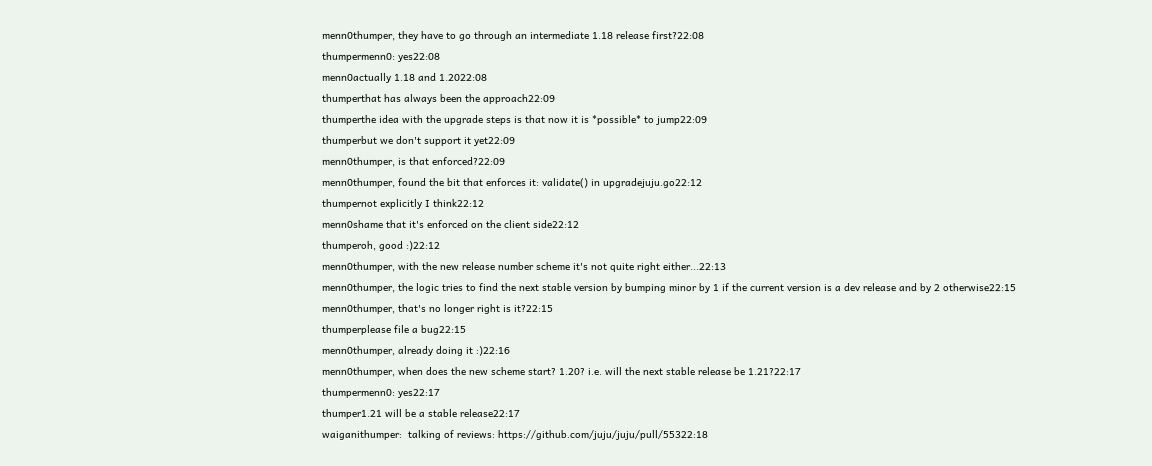menn0thumper, they have to go through an intermediate 1.18 release first?22:08
thumpermenn0: yes22:08
menn0actually 1.18 and 1.2022:08
thumperthat has always been the approach22:09
thumperthe idea with the upgrade steps is that now it is *possible* to jump22:09
thumperbut we don't support it yet22:09
menn0thumper, is that enforced?22:09
menn0thumper, found the bit that enforces it: validate() in upgradejuju.go22:12
thumpernot explicitly I think22:12
menn0shame that it's enforced on the client side22:12
thumperoh, good :)22:12
menn0thumper, with the new release number scheme it's not quite right either...22:13
menn0thumper, the logic tries to find the next stable version by bumping minor by 1 if the current version is a dev release and by 2 otherwise22:15
menn0thumper, that's no longer right is it?22:15
thumperplease file a bug22:15
menn0thumper, already doing it :)22:16
menn0thumper, when does the new scheme start? 1.20? i.e. will the next stable release be 1.21?22:17
thumpermenn0: yes22:17
thumper1.21 will be a stable release22:17
waiganithumper:  talking of reviews: https://github.com/juju/juju/pull/55322:18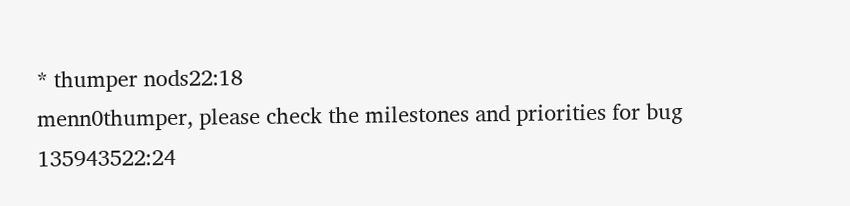* thumper nods22:18
menn0thumper, please check the milestones and priorities for bug 135943522:24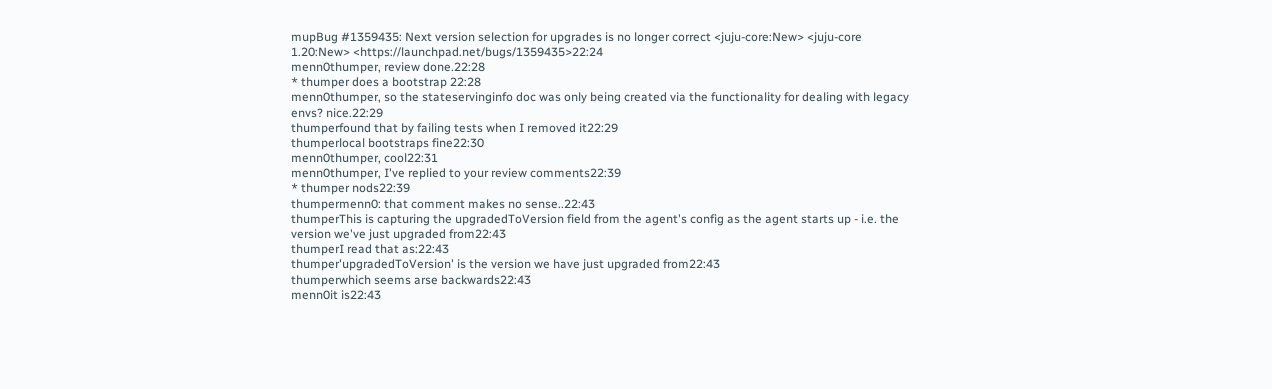mupBug #1359435: Next version selection for upgrades is no longer correct <juju-core:New> <juju-core 1.20:New> <https://launchpad.net/bugs/1359435>22:24
menn0thumper, review done.22:28
* thumper does a bootstrap 22:28
menn0thumper, so the stateservinginfo doc was only being created via the functionality for dealing with legacy envs? nice.22:29
thumperfound that by failing tests when I removed it22:29
thumperlocal bootstraps fine22:30
menn0thumper, cool22:31
menn0thumper, I've replied to your review comments22:39
* thumper nods22:39
thumpermenn0: that comment makes no sense..22:43
thumperThis is capturing the upgradedToVersion field from the agent's config as the agent starts up - i.e. the version we've just upgraded from22:43
thumperI read that as:22:43
thumper'upgradedToVersion' is the version we have just upgraded from22:43
thumperwhich seems arse backwards22:43
menn0it is22:43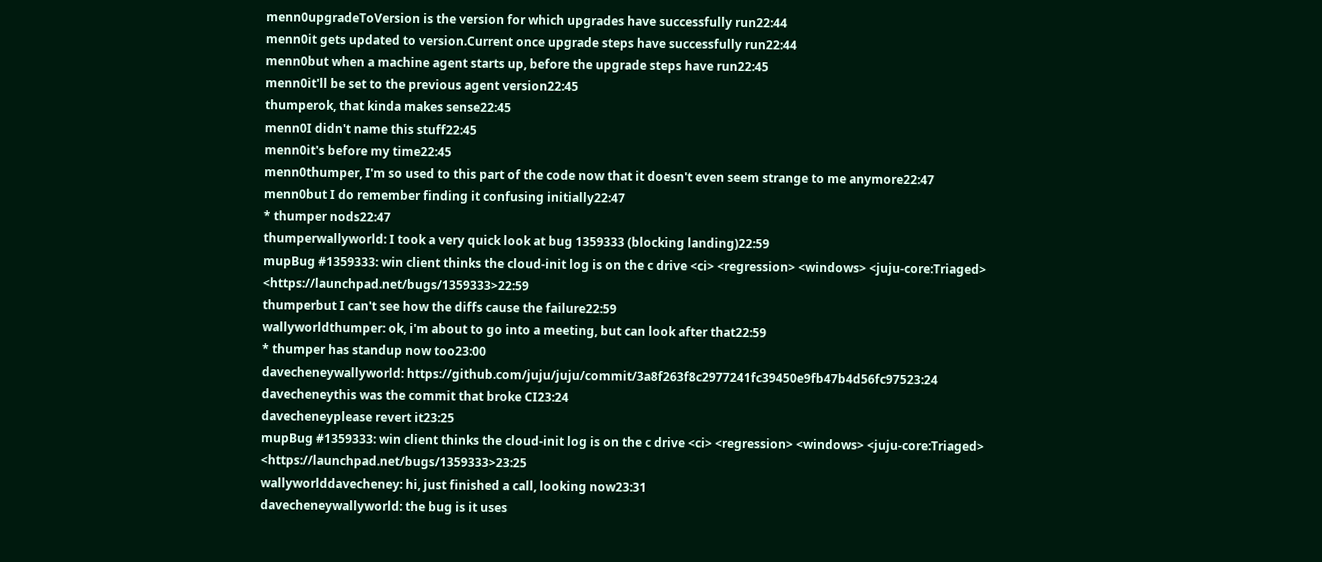menn0upgradeToVersion is the version for which upgrades have successfully run22:44
menn0it gets updated to version.Current once upgrade steps have successfully run22:44
menn0but when a machine agent starts up, before the upgrade steps have run22:45
menn0it'll be set to the previous agent version22:45
thumperok, that kinda makes sense22:45
menn0I didn't name this stuff22:45
menn0it's before my time22:45
menn0thumper, I'm so used to this part of the code now that it doesn't even seem strange to me anymore22:47
menn0but I do remember finding it confusing initially22:47
* thumper nods22:47
thumperwallyworld: I took a very quick look at bug 1359333 (blocking landing)22:59
mupBug #1359333: win client thinks the cloud-init log is on the c drive <ci> <regression> <windows> <juju-core:Triaged> <https://launchpad.net/bugs/1359333>22:59
thumperbut I can't see how the diffs cause the failure22:59
wallyworldthumper: ok, i'm about to go into a meeting, but can look after that22:59
* thumper has standup now too23:00
davecheneywallyworld: https://github.com/juju/juju/commit/3a8f263f8c2977241fc39450e9fb47b4d56fc97523:24
davecheneythis was the commit that broke CI23:24
davecheneyplease revert it23:25
mupBug #1359333: win client thinks the cloud-init log is on the c drive <ci> <regression> <windows> <juju-core:Triaged> <https://launchpad.net/bugs/1359333>23:25
wallyworlddavecheney: hi, just finished a call, looking now23:31
davecheneywallyworld: the bug is it uses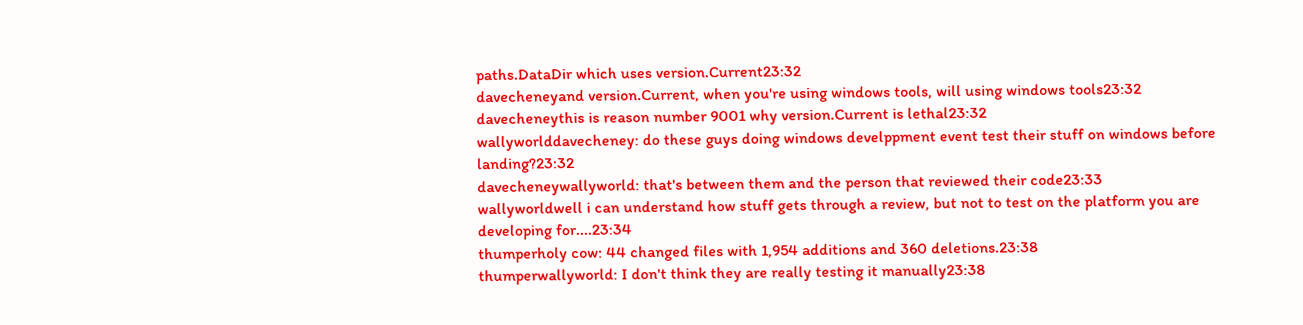paths.DataDir which uses version.Current23:32
davecheneyand version.Current, when you're using windows tools, will using windows tools23:32
davecheneythis is reason number 9001 why version.Current is lethal23:32
wallyworlddavecheney: do these guys doing windows develppment event test their stuff on windows before landing?23:32
davecheneywallyworld: that's between them and the person that reviewed their code23:33
wallyworldwell i can understand how stuff gets through a review, but not to test on the platform you are developing for....23:34
thumperholy cow: 44 changed files with 1,954 additions and 360 deletions.23:38
thumperwallyworld: I don't think they are really testing it manually23:38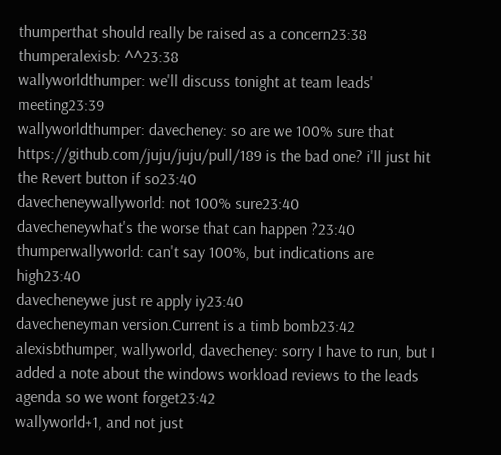thumperthat should really be raised as a concern23:38
thumperalexisb: ^^23:38
wallyworldthumper: we'll discuss tonight at team leads' meeting23:39
wallyworldthumper: davecheney: so are we 100% sure that https://github.com/juju/juju/pull/189 is the bad one? i'll just hit the Revert button if so23:40
davecheneywallyworld: not 100% sure23:40
davecheneywhat's the worse that can happen ?23:40
thumperwallyworld: can't say 100%, but indications are high23:40
davecheneywe just re apply iy23:40
davecheneyman version.Current is a timb bomb23:42
alexisbthumper, wallyworld, davecheney: sorry I have to run, but I added a note about the windows workload reviews to the leads agenda so we wont forget23:42
wallyworld+1, and not just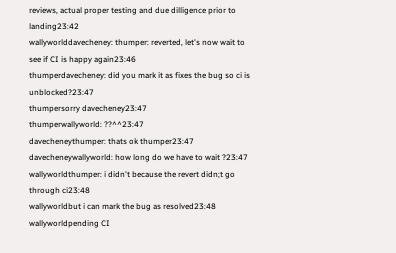reviews, actual proper testing and due dilligence prior to landing23:42
wallyworlddavecheney: thumper: reverted, let's now wait to see if CI is happy again23:46
thumperdavecheney: did you mark it as fixes the bug so ci is unblocked?23:47
thumpersorry davecheney23:47
thumperwallyworld: ??^^23:47
davecheneythumper: thats ok thumper23:47
davecheneywallyworld: how long do we have to wait ?23:47
wallyworldthumper: i didn't because the revert didn;t go through ci23:48
wallyworldbut i can mark the bug as resolved23:48
wallyworldpending CI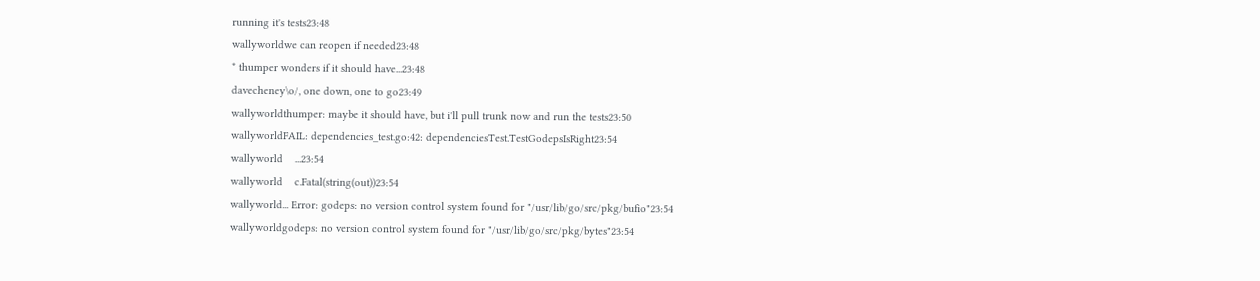running it's tests23:48
wallyworldwe can reopen if needed23:48
* thumper wonders if it should have...23:48
davecheney\o/, one down, one to go23:49
wallyworldthumper: maybe it should have, but i'll pull trunk now and run the tests23:50
wallyworldFAIL: dependencies_test.go:42: dependenciesTest.TestGodepsIsRight23:54
wallyworld    ...23:54
wallyworld    c.Fatal(string(out))23:54
wallyworld... Error: godeps: no version control system found for "/usr/lib/go/src/pkg/bufio"23:54
wallyworldgodeps: no version control system found for "/usr/lib/go/src/pkg/bytes"23:54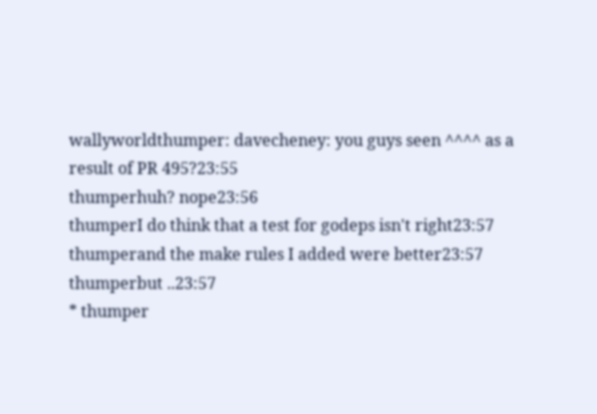wallyworldthumper: davecheney: you guys seen ^^^^ as a result of PR 495?23:55
thumperhuh? nope23:56
thumperI do think that a test for godeps isn't right23:57
thumperand the make rules I added were better23:57
thumperbut ..23:57
* thumper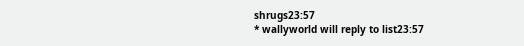shrugs23:57
* wallyworld will reply to list23:57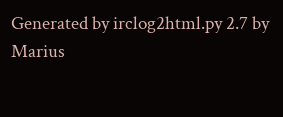Generated by irclog2html.py 2.7 by Marius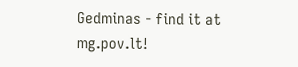Gedminas - find it at mg.pov.lt!